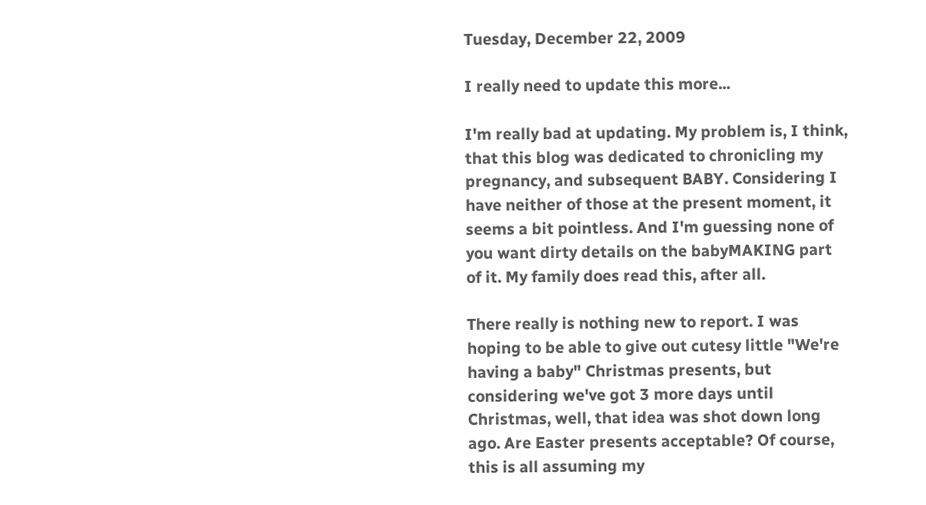Tuesday, December 22, 2009

I really need to update this more...

I'm really bad at updating. My problem is, I think, that this blog was dedicated to chronicling my pregnancy, and subsequent BABY. Considering I have neither of those at the present moment, it seems a bit pointless. And I'm guessing none of you want dirty details on the babyMAKING part of it. My family does read this, after all.

There really is nothing new to report. I was hoping to be able to give out cutesy little "We're having a baby" Christmas presents, but considering we've got 3 more days until Christmas, well, that idea was shot down long ago. Are Easter presents acceptable? Of course, this is all assuming my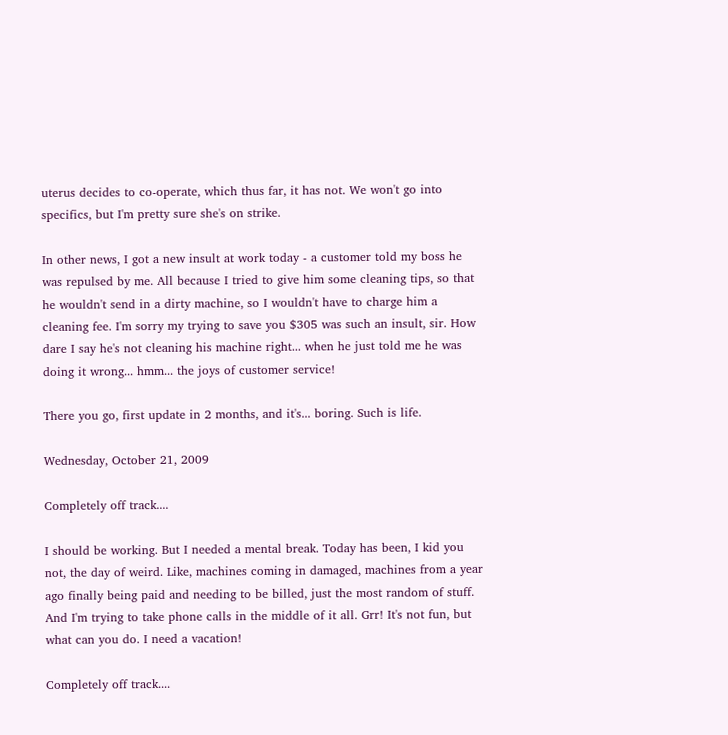uterus decides to co-operate, which thus far, it has not. We won't go into specifics, but I'm pretty sure she's on strike.

In other news, I got a new insult at work today - a customer told my boss he was repulsed by me. All because I tried to give him some cleaning tips, so that he wouldn't send in a dirty machine, so I wouldn't have to charge him a cleaning fee. I'm sorry my trying to save you $305 was such an insult, sir. How dare I say he's not cleaning his machine right... when he just told me he was doing it wrong... hmm... the joys of customer service!

There you go, first update in 2 months, and it's... boring. Such is life.

Wednesday, October 21, 2009

Completely off track....

I should be working. But I needed a mental break. Today has been, I kid you not, the day of weird. Like, machines coming in damaged, machines from a year ago finally being paid and needing to be billed, just the most random of stuff. And I'm trying to take phone calls in the middle of it all. Grr! It's not fun, but what can you do. I need a vacation!

Completely off track....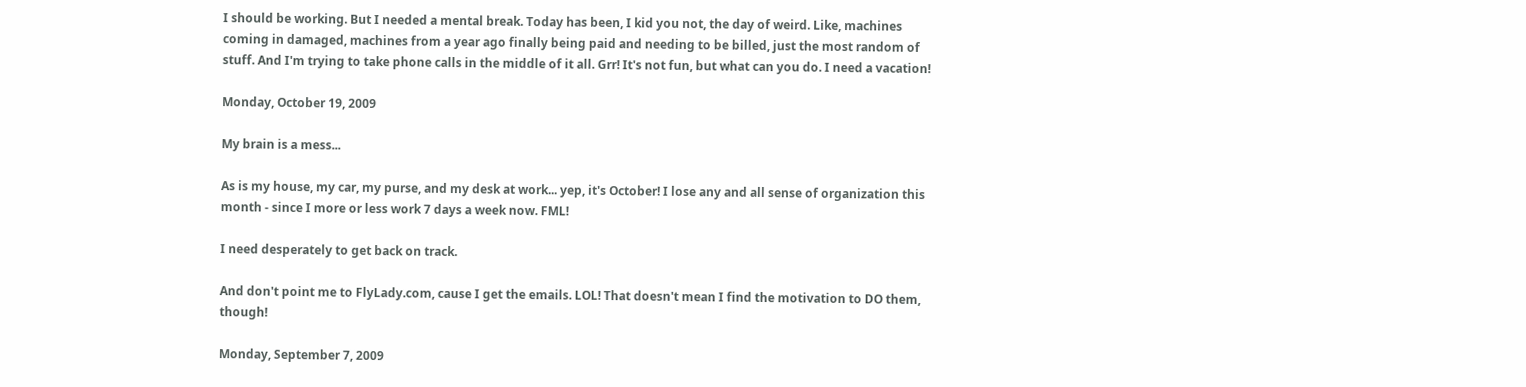I should be working. But I needed a mental break. Today has been, I kid you not, the day of weird. Like, machines coming in damaged, machines from a year ago finally being paid and needing to be billed, just the most random of stuff. And I'm trying to take phone calls in the middle of it all. Grr! It's not fun, but what can you do. I need a vacation!

Monday, October 19, 2009

My brain is a mess...

As is my house, my car, my purse, and my desk at work... yep, it's October! I lose any and all sense of organization this month - since I more or less work 7 days a week now. FML!

I need desperately to get back on track.

And don't point me to FlyLady.com, cause I get the emails. LOL! That doesn't mean I find the motivation to DO them, though!

Monday, September 7, 2009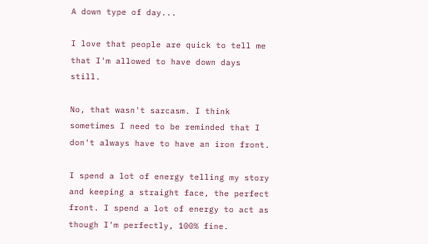A down type of day...

I love that people are quick to tell me that I'm allowed to have down days still.

No, that wasn't sarcasm. I think sometimes I need to be reminded that I don't always have to have an iron front.

I spend a lot of energy telling my story and keeping a straight face, the perfect front. I spend a lot of energy to act as though I'm perfectly, 100% fine.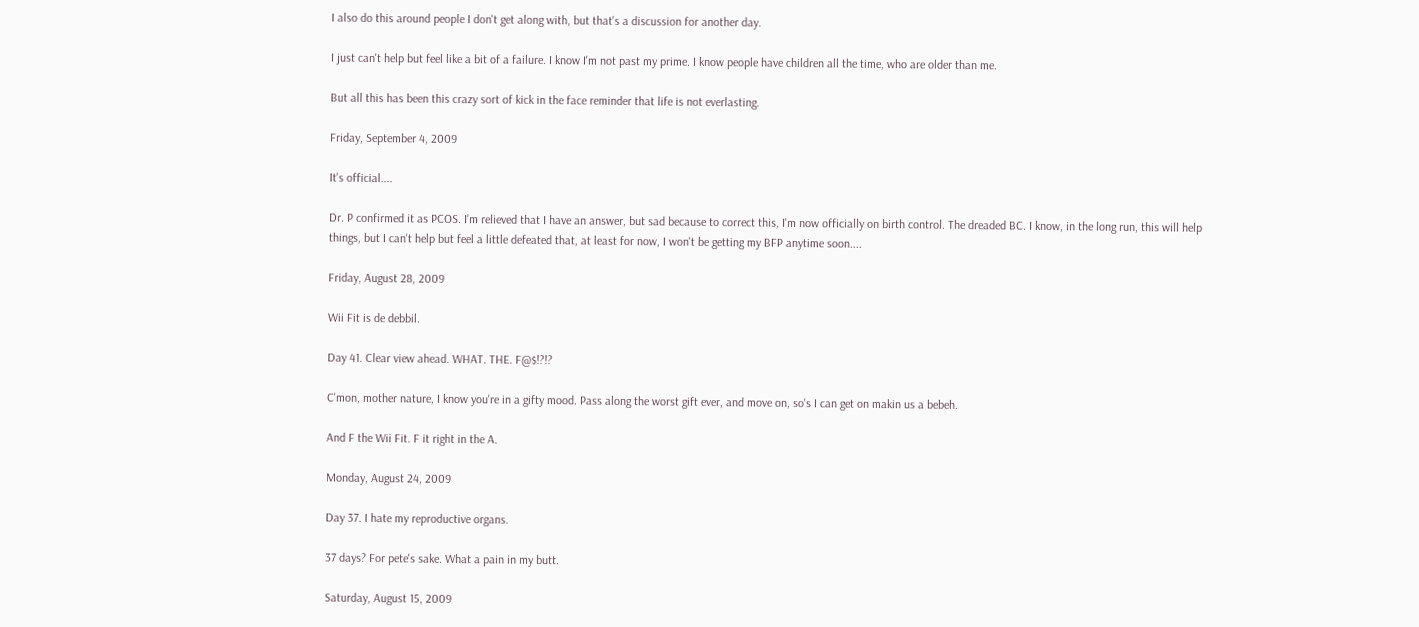I also do this around people I don't get along with, but that's a discussion for another day.

I just can't help but feel like a bit of a failure. I know I'm not past my prime. I know people have children all the time, who are older than me.

But all this has been this crazy sort of kick in the face reminder that life is not everlasting.

Friday, September 4, 2009

It's official....

Dr. P confirmed it as PCOS. I'm relieved that I have an answer, but sad because to correct this, I'm now officially on birth control. The dreaded BC. I know, in the long run, this will help things, but I can't help but feel a little defeated that, at least for now, I won't be getting my BFP anytime soon....

Friday, August 28, 2009

Wii Fit is de debbil.

Day 41. Clear view ahead. WHAT. THE. F@$!?!?

C'mon, mother nature, I know you're in a gifty mood. Pass along the worst gift ever, and move on, so's I can get on makin us a bebeh.

And F the Wii Fit. F it right in the A.

Monday, August 24, 2009

Day 37. I hate my reproductive organs.

37 days? For pete's sake. What a pain in my butt.

Saturday, August 15, 2009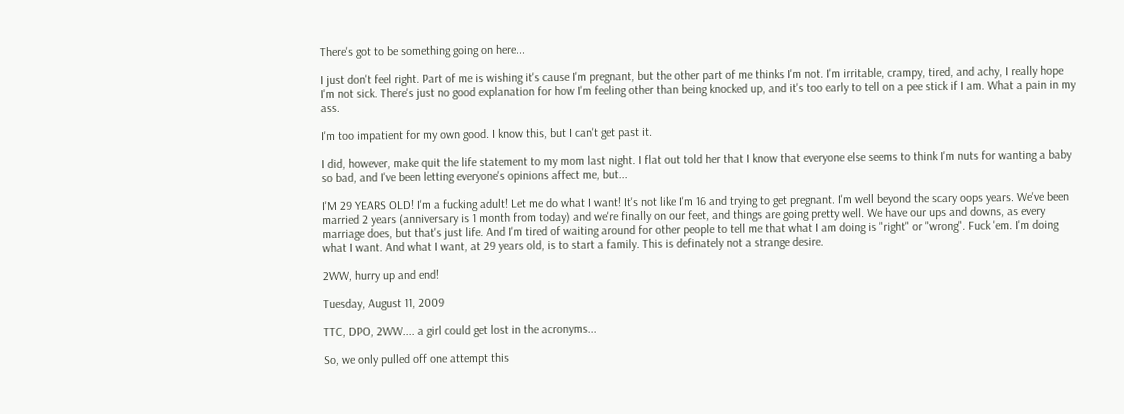There's got to be something going on here...

I just don't feel right. Part of me is wishing it's cause I'm pregnant, but the other part of me thinks I'm not. I'm irritable, crampy, tired, and achy, I really hope I'm not sick. There's just no good explanation for how I'm feeling other than being knocked up, and it's too early to tell on a pee stick if I am. What a pain in my ass.

I'm too impatient for my own good. I know this, but I can't get past it.

I did, however, make quit the life statement to my mom last night. I flat out told her that I know that everyone else seems to think I'm nuts for wanting a baby so bad, and I've been letting everyone's opinions affect me, but...

I'M 29 YEARS OLD! I'm a fucking adult! Let me do what I want! It's not like I'm 16 and trying to get pregnant. I'm well beyond the scary oops years. We've been married 2 years (anniversary is 1 month from today) and we're finally on our feet, and things are going pretty well. We have our ups and downs, as every marriage does, but that's just life. And I'm tired of waiting around for other people to tell me that what I am doing is "right" or "wrong". Fuck 'em. I'm doing what I want. And what I want, at 29 years old, is to start a family. This is definately not a strange desire.

2WW, hurry up and end!

Tuesday, August 11, 2009

TTC, DPO, 2WW.... a girl could get lost in the acronyms...

So, we only pulled off one attempt this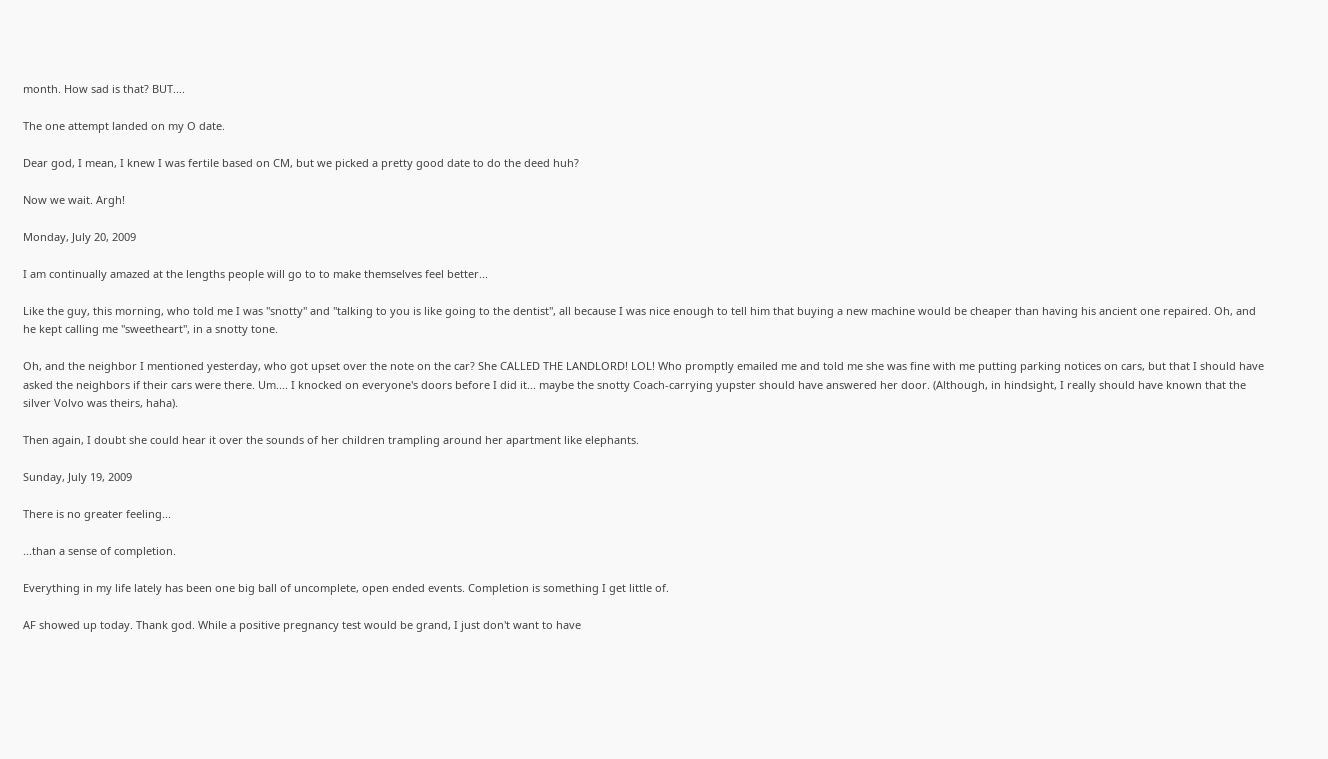month. How sad is that? BUT....

The one attempt landed on my O date.

Dear god, I mean, I knew I was fertile based on CM, but we picked a pretty good date to do the deed huh?

Now we wait. Argh!

Monday, July 20, 2009

I am continually amazed at the lengths people will go to to make themselves feel better...

Like the guy, this morning, who told me I was "snotty" and "talking to you is like going to the dentist", all because I was nice enough to tell him that buying a new machine would be cheaper than having his ancient one repaired. Oh, and he kept calling me "sweetheart", in a snotty tone.

Oh, and the neighbor I mentioned yesterday, who got upset over the note on the car? She CALLED THE LANDLORD! LOL! Who promptly emailed me and told me she was fine with me putting parking notices on cars, but that I should have asked the neighbors if their cars were there. Um.... I knocked on everyone's doors before I did it... maybe the snotty Coach-carrying yupster should have answered her door. (Although, in hindsight, I really should have known that the silver Volvo was theirs, haha).

Then again, I doubt she could hear it over the sounds of her children trampling around her apartment like elephants.

Sunday, July 19, 2009

There is no greater feeling...

...than a sense of completion.

Everything in my life lately has been one big ball of uncomplete, open ended events. Completion is something I get little of.

AF showed up today. Thank god. While a positive pregnancy test would be grand, I just don't want to have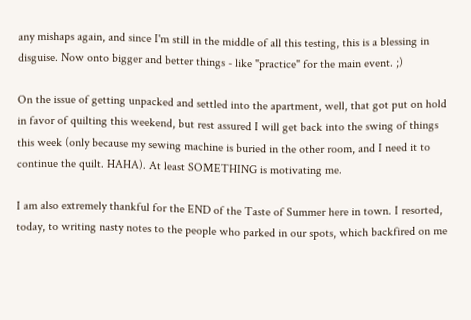any mishaps again, and since I'm still in the middle of all this testing, this is a blessing in disguise. Now onto bigger and better things - like "practice" for the main event. ;)

On the issue of getting unpacked and settled into the apartment, well, that got put on hold in favor of quilting this weekend, but rest assured I will get back into the swing of things this week (only because my sewing machine is buried in the other room, and I need it to continue the quilt. HAHA). At least SOMETHING is motivating me.

I am also extremely thankful for the END of the Taste of Summer here in town. I resorted, today, to writing nasty notes to the people who parked in our spots, which backfired on me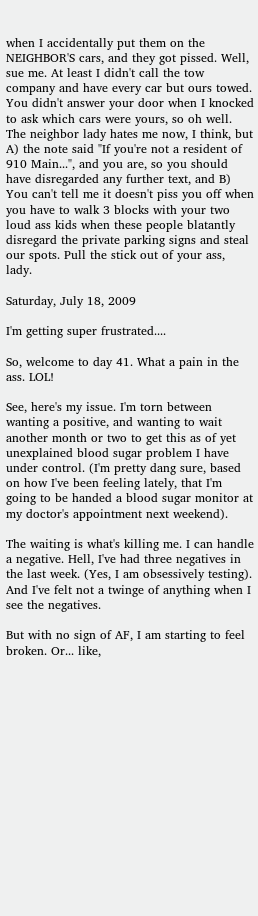when I accidentally put them on the NEIGHBOR'S cars, and they got pissed. Well, sue me. At least I didn't call the tow company and have every car but ours towed. You didn't answer your door when I knocked to ask which cars were yours, so oh well. The neighbor lady hates me now, I think, but A) the note said "If you're not a resident of 910 Main...", and you are, so you should have disregarded any further text, and B) You can't tell me it doesn't piss you off when you have to walk 3 blocks with your two loud ass kids when these people blatantly disregard the private parking signs and steal our spots. Pull the stick out of your ass, lady.

Saturday, July 18, 2009

I'm getting super frustrated....

So, welcome to day 41. What a pain in the ass. LOL!

See, here's my issue. I'm torn between wanting a positive, and wanting to wait another month or two to get this as of yet unexplained blood sugar problem I have under control. (I'm pretty dang sure, based on how I've been feeling lately, that I'm going to be handed a blood sugar monitor at my doctor's appointment next weekend).

The waiting is what's killing me. I can handle a negative. Hell, I've had three negatives in the last week. (Yes, I am obsessively testing). And I've felt not a twinge of anything when I see the negatives.

But with no sign of AF, I am starting to feel broken. Or... like,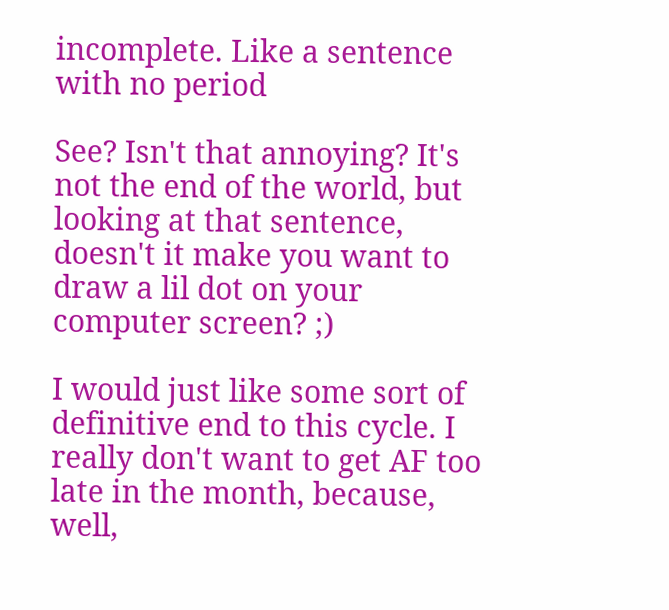incomplete. Like a sentence with no period

See? Isn't that annoying? It's not the end of the world, but looking at that sentence, doesn't it make you want to draw a lil dot on your computer screen? ;)

I would just like some sort of definitive end to this cycle. I really don't want to get AF too late in the month, because, well,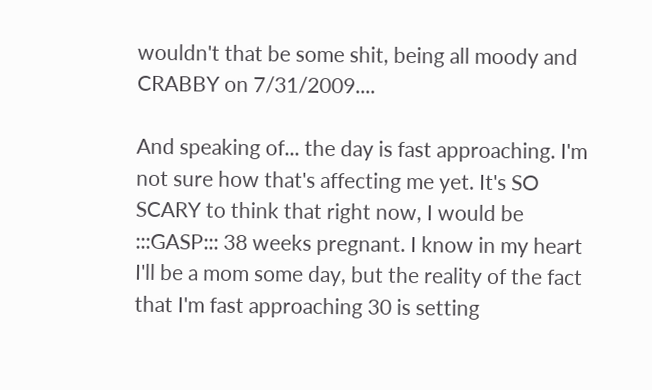wouldn't that be some shit, being all moody and CRABBY on 7/31/2009....

And speaking of... the day is fast approaching. I'm not sure how that's affecting me yet. It's SO SCARY to think that right now, I would be :::GASP::: 38 weeks pregnant. I know in my heart I'll be a mom some day, but the reality of the fact that I'm fast approaching 30 is setting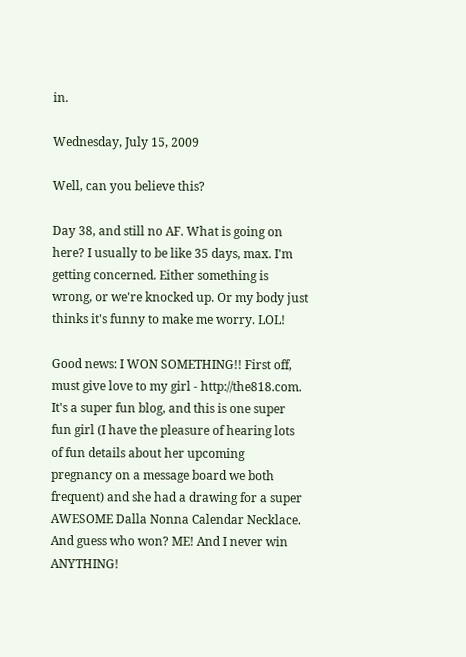in.

Wednesday, July 15, 2009

Well, can you believe this?

Day 38, and still no AF. What is going on here? I usually to be like 35 days, max. I'm getting concerned. Either something is wrong, or we're knocked up. Or my body just thinks it's funny to make me worry. LOL!

Good news: I WON SOMETHING!! First off, must give love to my girl - http://the818.com. It's a super fun blog, and this is one super fun girl (I have the pleasure of hearing lots of fun details about her upcoming pregnancy on a message board we both frequent) and she had a drawing for a super AWESOME Dalla Nonna Calendar Necklace. And guess who won? ME! And I never win ANYTHING!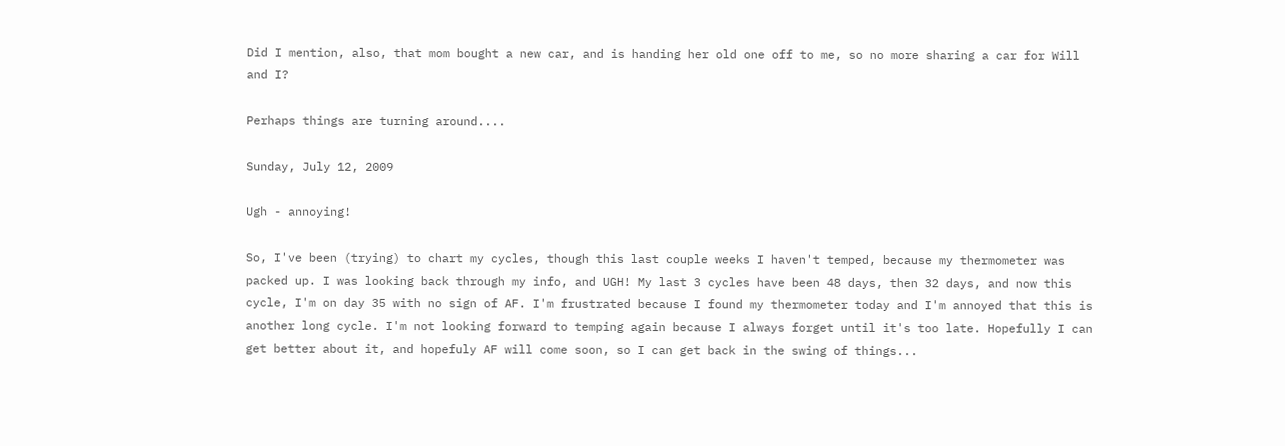Did I mention, also, that mom bought a new car, and is handing her old one off to me, so no more sharing a car for Will and I?

Perhaps things are turning around....

Sunday, July 12, 2009

Ugh - annoying!

So, I've been (trying) to chart my cycles, though this last couple weeks I haven't temped, because my thermometer was packed up. I was looking back through my info, and UGH! My last 3 cycles have been 48 days, then 32 days, and now this cycle, I'm on day 35 with no sign of AF. I'm frustrated because I found my thermometer today and I'm annoyed that this is another long cycle. I'm not looking forward to temping again because I always forget until it's too late. Hopefully I can get better about it, and hopefuly AF will come soon, so I can get back in the swing of things...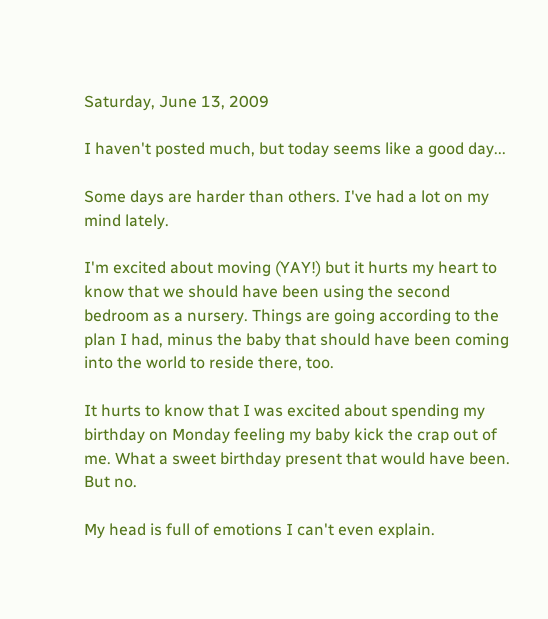Saturday, June 13, 2009

I haven't posted much, but today seems like a good day...

Some days are harder than others. I've had a lot on my mind lately.

I'm excited about moving (YAY!) but it hurts my heart to know that we should have been using the second bedroom as a nursery. Things are going according to the plan I had, minus the baby that should have been coming into the world to reside there, too.

It hurts to know that I was excited about spending my birthday on Monday feeling my baby kick the crap out of me. What a sweet birthday present that would have been. But no.

My head is full of emotions I can't even explain.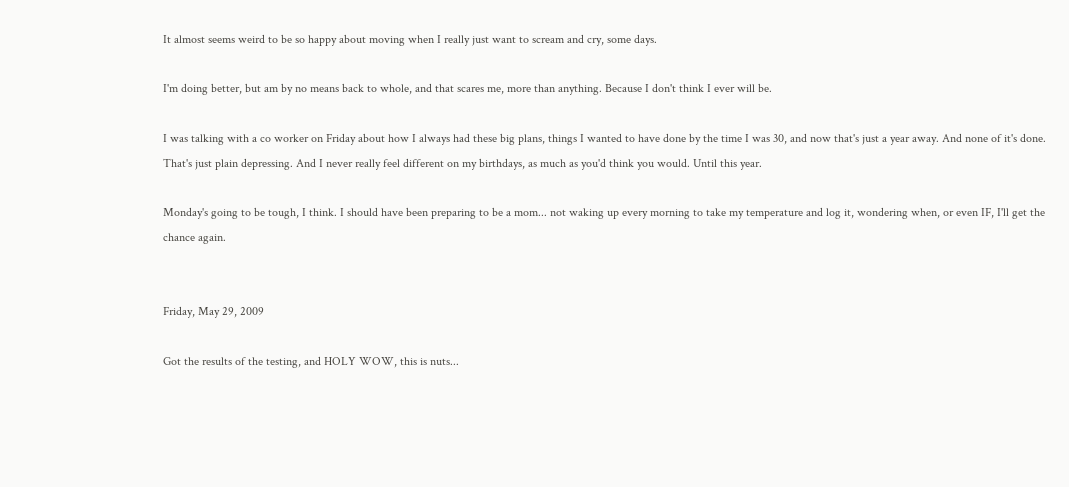It almost seems weird to be so happy about moving when I really just want to scream and cry, some days.

I'm doing better, but am by no means back to whole, and that scares me, more than anything. Because I don't think I ever will be.

I was talking with a co worker on Friday about how I always had these big plans, things I wanted to have done by the time I was 30, and now that's just a year away. And none of it's done. That's just plain depressing. And I never really feel different on my birthdays, as much as you'd think you would. Until this year.

Monday's going to be tough, I think. I should have been preparing to be a mom... not waking up every morning to take my temperature and log it, wondering when, or even IF, I'll get the chance again.


Friday, May 29, 2009

Got the results of the testing, and HOLY WOW, this is nuts...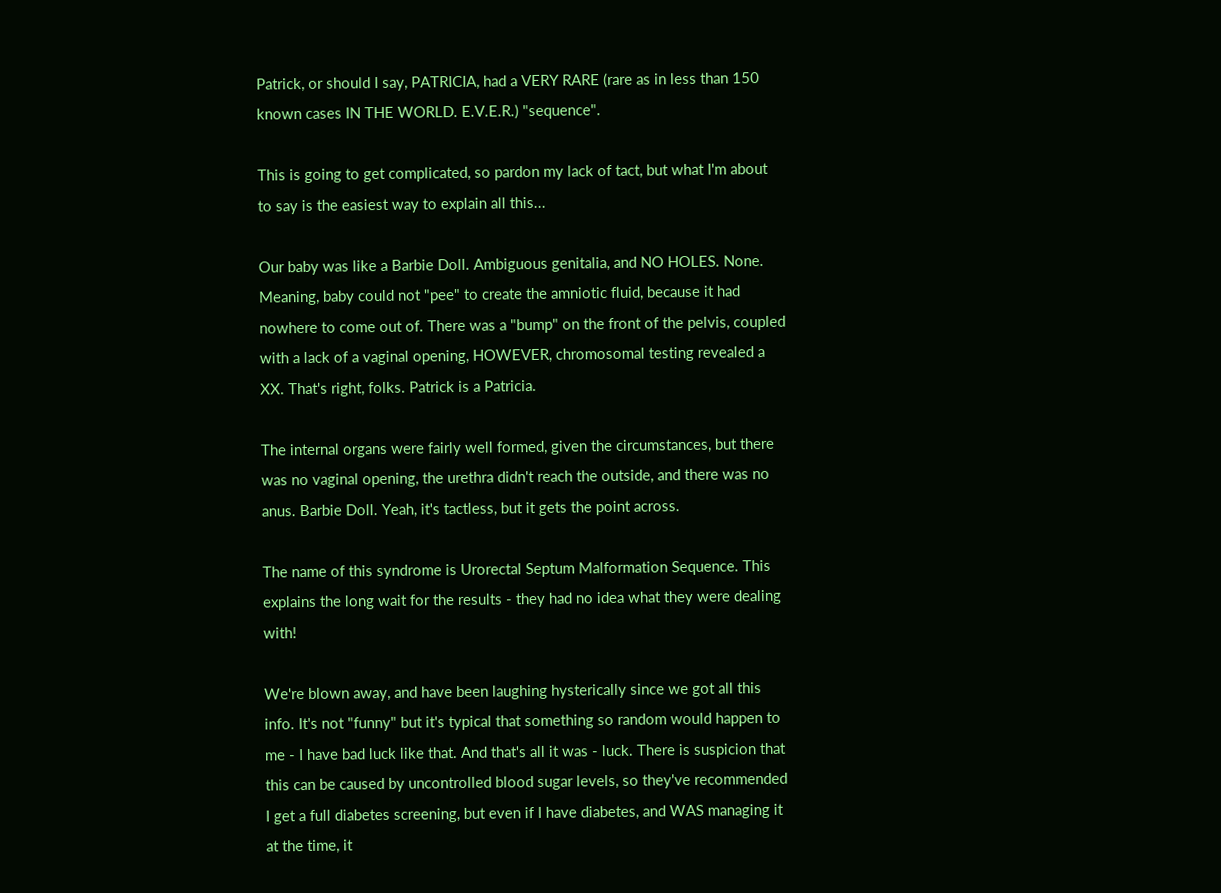Patrick, or should I say, PATRICIA, had a VERY RARE (rare as in less than 150 known cases IN THE WORLD. E.V.E.R.) "sequence".

This is going to get complicated, so pardon my lack of tact, but what I'm about to say is the easiest way to explain all this...

Our baby was like a Barbie Doll. Ambiguous genitalia, and NO HOLES. None. Meaning, baby could not "pee" to create the amniotic fluid, because it had nowhere to come out of. There was a "bump" on the front of the pelvis, coupled with a lack of a vaginal opening, HOWEVER, chromosomal testing revealed a XX. That's right, folks. Patrick is a Patricia.

The internal organs were fairly well formed, given the circumstances, but there was no vaginal opening, the urethra didn't reach the outside, and there was no anus. Barbie Doll. Yeah, it's tactless, but it gets the point across.

The name of this syndrome is Urorectal Septum Malformation Sequence. This explains the long wait for the results - they had no idea what they were dealing with!

We're blown away, and have been laughing hysterically since we got all this info. It's not "funny" but it's typical that something so random would happen to me - I have bad luck like that. And that's all it was - luck. There is suspicion that this can be caused by uncontrolled blood sugar levels, so they've recommended I get a full diabetes screening, but even if I have diabetes, and WAS managing it at the time, it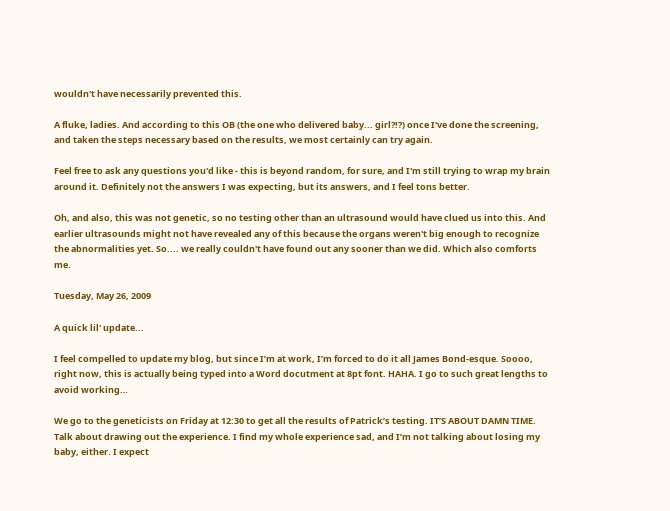wouldn't have necessarily prevented this.

A fluke, ladies. And according to this OB (the one who delivered baby... girl?!?) once I've done the screening, and taken the steps necessary based on the results, we most certainly can try again.

Feel free to ask any questions you'd like - this is beyond random, for sure, and I'm still trying to wrap my brain around it. Definitely not the answers I was expecting, but its answers, and I feel tons better.

Oh, and also, this was not genetic, so no testing other than an ultrasound would have clued us into this. And earlier ultrasounds might not have revealed any of this because the organs weren't big enough to recognize the abnormalities yet. So.... we really couldn't have found out any sooner than we did. Which also comforts me.

Tuesday, May 26, 2009

A quick lil' update...

I feel compelled to update my blog, but since I’m at work, I’m forced to do it all James Bond-esque. Soooo, right now, this is actually being typed into a Word docutment at 8pt font. HAHA. I go to such great lengths to avoid working…

We go to the geneticists on Friday at 12:30 to get all the results of Patrick’s testing. IT’S ABOUT DAMN TIME. Talk about drawing out the experience. I find my whole experience sad, and I’m not talking about losing my baby, either. I expect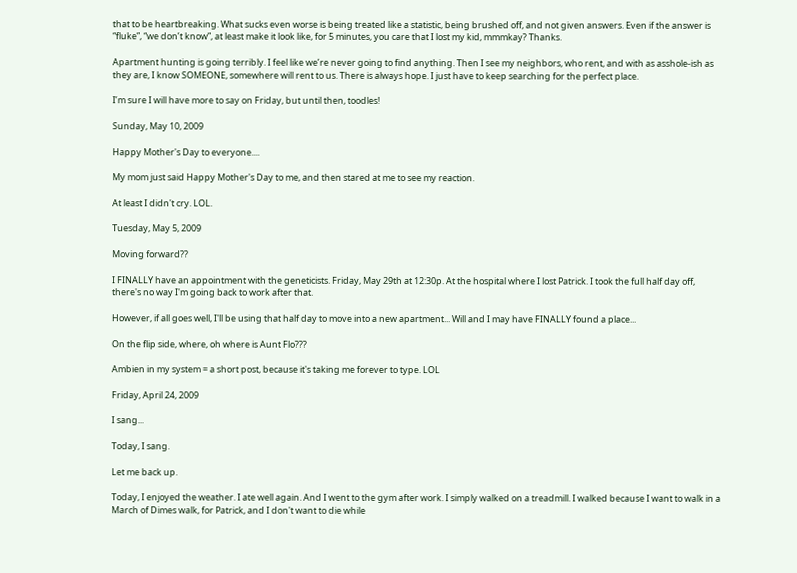that to be heartbreaking. What sucks even worse is being treated like a statistic, being brushed off, and not given answers. Even if the answer is “fluke”, “we don’t know”, at least make it look like, for 5 minutes, you care that I lost my kid, mmmkay? Thanks.

Apartment hunting is going terribly. I feel like we’re never going to find anything. Then I see my neighbors, who rent, and with as asshole-ish as they are, I know SOMEONE, somewhere will rent to us. There is always hope. I just have to keep searching for the perfect place.

I’m sure I will have more to say on Friday, but until then, toodles!

Sunday, May 10, 2009

Happy Mother's Day to everyone....

My mom just said Happy Mother's Day to me, and then stared at me to see my reaction.

At least I didn't cry. LOL.

Tuesday, May 5, 2009

Moving forward??

I FINALLY have an appointment with the geneticists. Friday, May 29th at 12:30p. At the hospital where I lost Patrick. I took the full half day off, there's no way I'm going back to work after that.

However, if all goes well, I'll be using that half day to move into a new apartment... Will and I may have FINALLY found a place...

On the flip side, where, oh where is Aunt Flo???

Ambien in my system = a short post, because it's taking me forever to type. LOL

Friday, April 24, 2009

I sang...

Today, I sang.

Let me back up.

Today, I enjoyed the weather. I ate well again. And I went to the gym after work. I simply walked on a treadmill. I walked because I want to walk in a March of Dimes walk, for Patrick, and I don't want to die while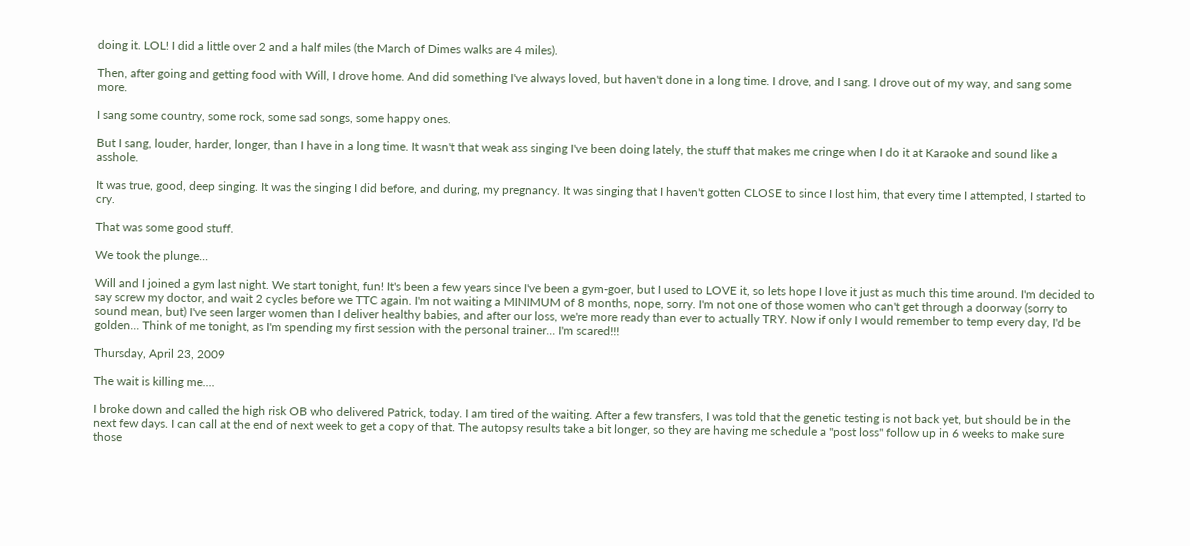doing it. LOL! I did a little over 2 and a half miles (the March of Dimes walks are 4 miles).

Then, after going and getting food with Will, I drove home. And did something I've always loved, but haven't done in a long time. I drove, and I sang. I drove out of my way, and sang some more.

I sang some country, some rock, some sad songs, some happy ones.

But I sang, louder, harder, longer, than I have in a long time. It wasn't that weak ass singing I've been doing lately, the stuff that makes me cringe when I do it at Karaoke and sound like a asshole.

It was true, good, deep singing. It was the singing I did before, and during, my pregnancy. It was singing that I haven't gotten CLOSE to since I lost him, that every time I attempted, I started to cry.

That was some good stuff.

We took the plunge...

Will and I joined a gym last night. We start tonight, fun! It's been a few years since I've been a gym-goer, but I used to LOVE it, so lets hope I love it just as much this time around. I'm decided to say screw my doctor, and wait 2 cycles before we TTC again. I'm not waiting a MINIMUM of 8 months, nope, sorry. I'm not one of those women who can't get through a doorway (sorry to sound mean, but) I've seen larger women than I deliver healthy babies, and after our loss, we're more ready than ever to actually TRY. Now if only I would remember to temp every day, I'd be golden... Think of me tonight, as I'm spending my first session with the personal trainer... I'm scared!!!

Thursday, April 23, 2009

The wait is killing me....

I broke down and called the high risk OB who delivered Patrick, today. I am tired of the waiting. After a few transfers, I was told that the genetic testing is not back yet, but should be in the next few days. I can call at the end of next week to get a copy of that. The autopsy results take a bit longer, so they are having me schedule a "post loss" follow up in 6 weeks to make sure those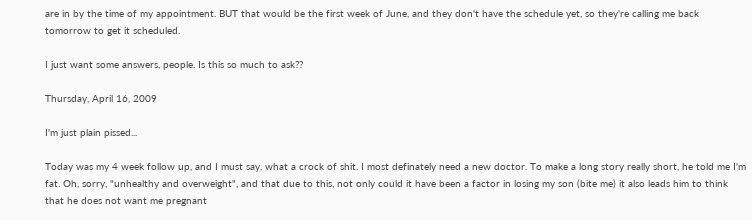are in by the time of my appointment. BUT that would be the first week of June, and they don't have the schedule yet, so they're calling me back tomorrow to get it scheduled.

I just want some answers, people. Is this so much to ask??

Thursday, April 16, 2009

I'm just plain pissed...

Today was my 4 week follow up, and I must say, what a crock of shit. I most definately need a new doctor. To make a long story really short, he told me I'm fat. Oh, sorry, "unhealthy and overweight", and that due to this, not only could it have been a factor in losing my son (bite me) it also leads him to think that he does not want me pregnant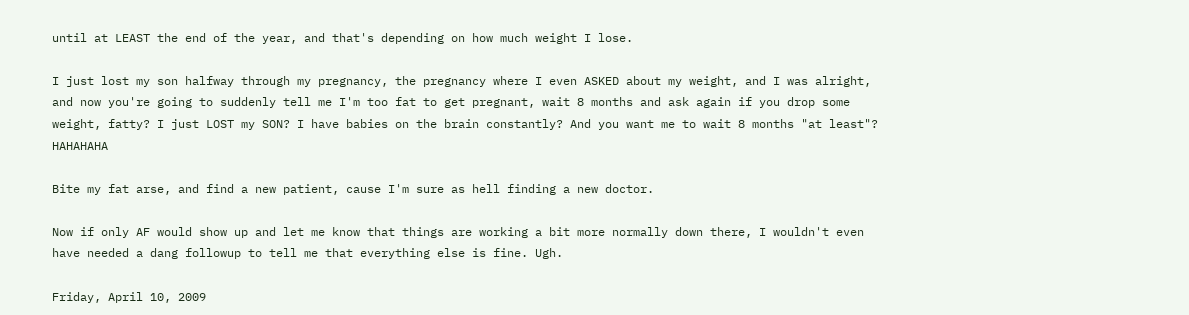until at LEAST the end of the year, and that's depending on how much weight I lose.

I just lost my son halfway through my pregnancy, the pregnancy where I even ASKED about my weight, and I was alright, and now you're going to suddenly tell me I'm too fat to get pregnant, wait 8 months and ask again if you drop some weight, fatty? I just LOST my SON? I have babies on the brain constantly? And you want me to wait 8 months "at least"? HAHAHAHA

Bite my fat arse, and find a new patient, cause I'm sure as hell finding a new doctor.

Now if only AF would show up and let me know that things are working a bit more normally down there, I wouldn't even have needed a dang followup to tell me that everything else is fine. Ugh.

Friday, April 10, 2009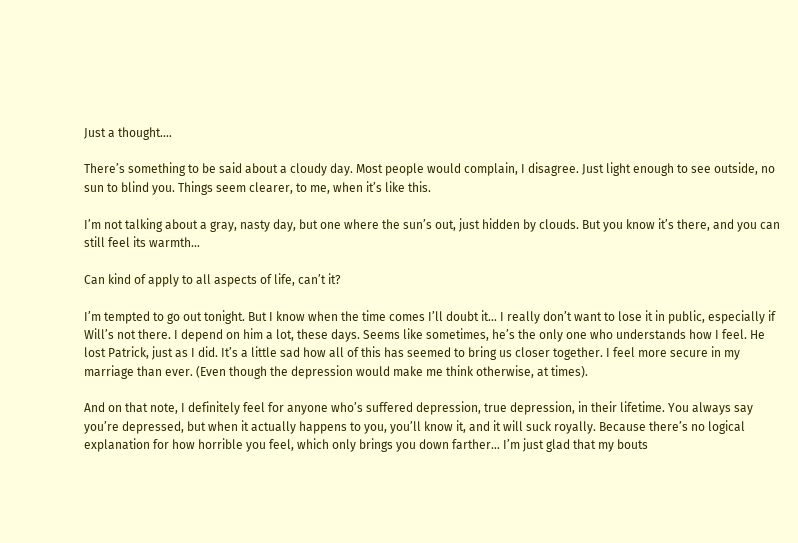Just a thought....

There’s something to be said about a cloudy day. Most people would complain, I disagree. Just light enough to see outside, no sun to blind you. Things seem clearer, to me, when it’s like this.

I’m not talking about a gray, nasty day, but one where the sun’s out, just hidden by clouds. But you know it’s there, and you can still feel its warmth…

Can kind of apply to all aspects of life, can’t it?

I’m tempted to go out tonight. But I know when the time comes I’ll doubt it… I really don’t want to lose it in public, especially if Will’s not there. I depend on him a lot, these days. Seems like sometimes, he’s the only one who understands how I feel. He lost Patrick, just as I did. It’s a little sad how all of this has seemed to bring us closer together. I feel more secure in my marriage than ever. (Even though the depression would make me think otherwise, at times).

And on that note, I definitely feel for anyone who’s suffered depression, true depression, in their lifetime. You always say you’re depressed, but when it actually happens to you, you’ll know it, and it will suck royally. Because there’s no logical explanation for how horrible you feel, which only brings you down farther… I’m just glad that my bouts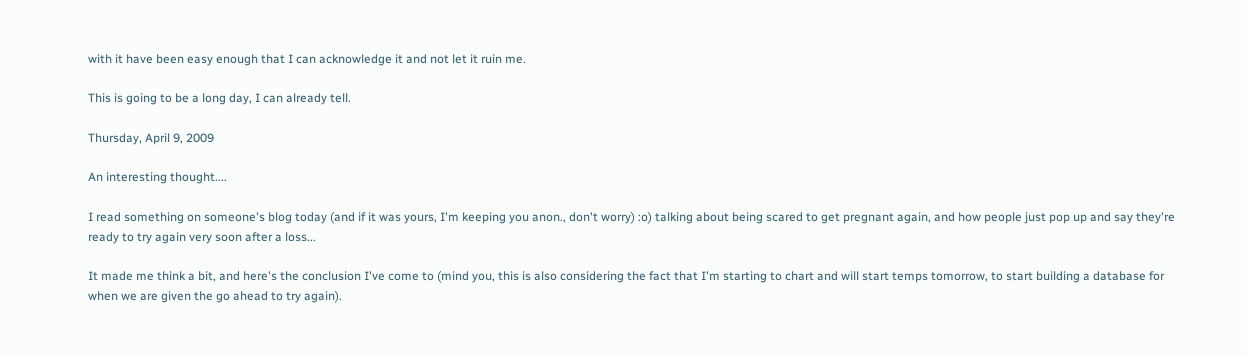with it have been easy enough that I can acknowledge it and not let it ruin me.

This is going to be a long day, I can already tell.

Thursday, April 9, 2009

An interesting thought....

I read something on someone's blog today (and if it was yours, I'm keeping you anon., don't worry) :o) talking about being scared to get pregnant again, and how people just pop up and say they're ready to try again very soon after a loss...

It made me think a bit, and here's the conclusion I've come to (mind you, this is also considering the fact that I'm starting to chart and will start temps tomorrow, to start building a database for when we are given the go ahead to try again).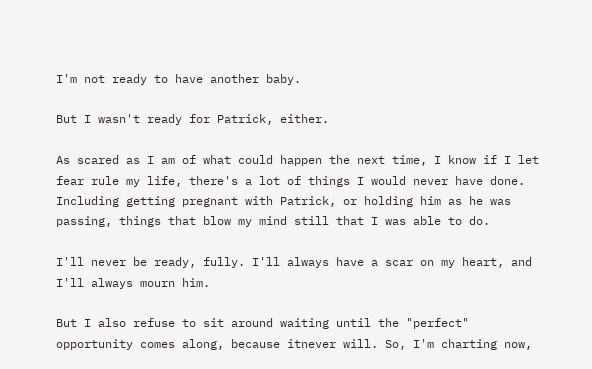I'm not ready to have another baby.

But I wasn't ready for Patrick, either.

As scared as I am of what could happen the next time, I know if I let fear rule my life, there's a lot of things I would never have done. Including getting pregnant with Patrick, or holding him as he was passing, things that blow my mind still that I was able to do.

I'll never be ready, fully. I'll always have a scar on my heart, and I'll always mourn him.

But I also refuse to sit around waiting until the "perfect" opportunity comes along, because itnever will. So, I'm charting now,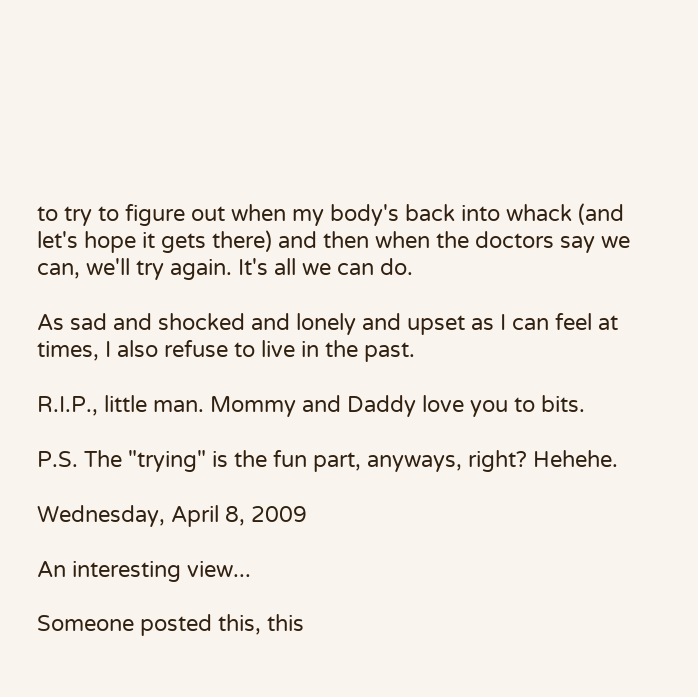to try to figure out when my body's back into whack (and let's hope it gets there) and then when the doctors say we can, we'll try again. It's all we can do.

As sad and shocked and lonely and upset as I can feel at times, I also refuse to live in the past.

R.I.P., little man. Mommy and Daddy love you to bits.

P.S. The "trying" is the fun part, anyways, right? Hehehe.

Wednesday, April 8, 2009

An interesting view...

Someone posted this, this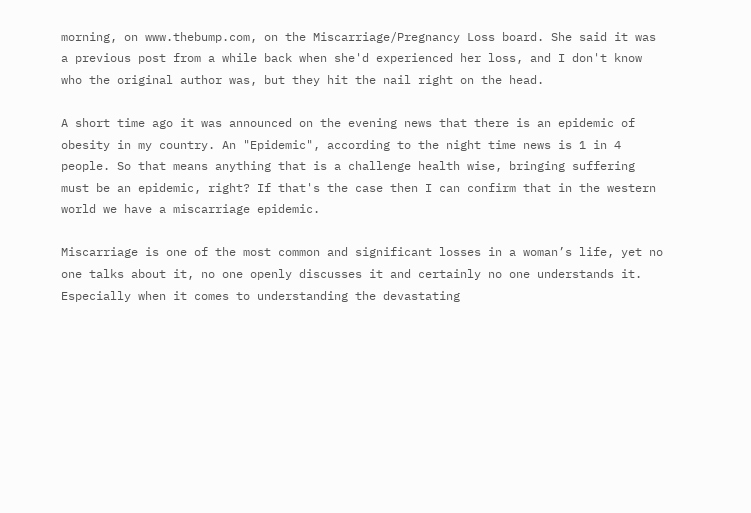morning, on www.thebump.com, on the Miscarriage/Pregnancy Loss board. She said it was a previous post from a while back when she'd experienced her loss, and I don't know who the original author was, but they hit the nail right on the head.

A short time ago it was announced on the evening news that there is an epidemic of obesity in my country. An "Epidemic", according to the night time news is 1 in 4 people. So that means anything that is a challenge health wise, bringing suffering must be an epidemic, right? If that's the case then I can confirm that in the western world we have a miscarriage epidemic.

Miscarriage is one of the most common and significant losses in a woman’s life, yet no one talks about it, no one openly discusses it and certainly no one understands it. Especially when it comes to understanding the devastating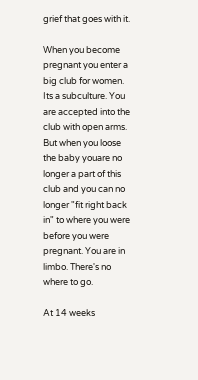grief that goes with it.

When you become pregnant you enter a big club for women. Its a subculture. You are accepted into the club with open arms. But when you loose the baby youare no longer a part of this club and you can no longer "fit right back in" to where you were before you were pregnant. You are in limbo. There's no where to go.

At 14 weeks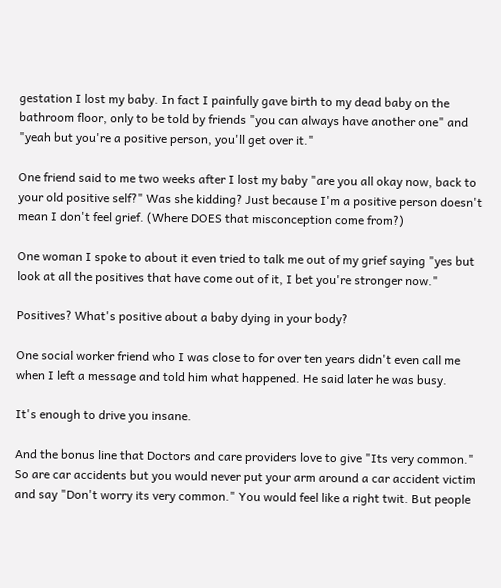gestation I lost my baby. In fact I painfully gave birth to my dead baby on the bathroom floor, only to be told by friends "you can always have another one" and "yeah but you're a positive person, you'll get over it."

One friend said to me two weeks after I lost my baby "are you all okay now, back to your old positive self?" Was she kidding? Just because I'm a positive person doesn't mean I don't feel grief. (Where DOES that misconception come from?)

One woman I spoke to about it even tried to talk me out of my grief saying "yes but look at all the positives that have come out of it, I bet you're stronger now."

Positives? What's positive about a baby dying in your body?

One social worker friend who I was close to for over ten years didn't even call me when I left a message and told him what happened. He said later he was busy.

It's enough to drive you insane.

And the bonus line that Doctors and care providers love to give "Its very common." So are car accidents but you would never put your arm around a car accident victim and say "Don't worry its very common." You would feel like a right twit. But people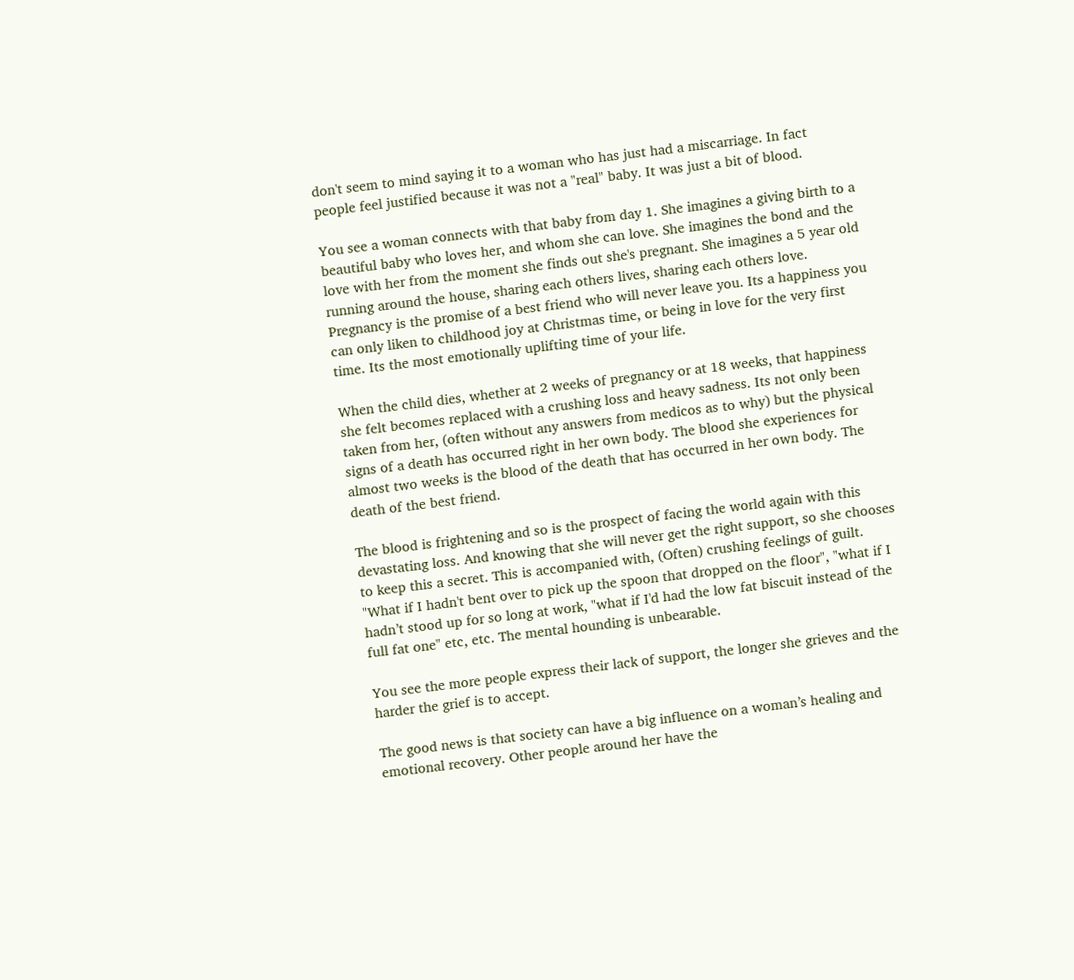don't seem to mind saying it to a woman who has just had a miscarriage. In fact people feel justified because it was not a "real" baby. It was just a bit of blood.

You see a woman connects with that baby from day 1. She imagines a giving birth to a beautiful baby who loves her, and whom she can love. She imagines the bond and the love with her from the moment she finds out she's pregnant. She imagines a 5 year old running around the house, sharing each others lives, sharing each others love. Pregnancy is the promise of a best friend who will never leave you. Its a happiness you can only liken to childhood joy at Christmas time, or being in love for the very first time. Its the most emotionally uplifting time of your life.

When the child dies, whether at 2 weeks of pregnancy or at 18 weeks, that happiness she felt becomes replaced with a crushing loss and heavy sadness. Its not only been taken from her, (often without any answers from medicos as to why) but the physical signs of a death has occurred right in her own body. The blood she experiences for almost two weeks is the blood of the death that has occurred in her own body. The death of the best friend.

The blood is frightening and so is the prospect of facing the world again with this devastating loss. And knowing that she will never get the right support, so she chooses to keep this a secret. This is accompanied with, (Often) crushing feelings of guilt. "What if I hadn't bent over to pick up the spoon that dropped on the floor", "what if I hadn’t stood up for so long at work, "what if I'd had the low fat biscuit instead of the full fat one" etc, etc. The mental hounding is unbearable.

You see the more people express their lack of support, the longer she grieves and the harder the grief is to accept.

The good news is that society can have a big influence on a woman’s healing and emotional recovery. Other people around her have the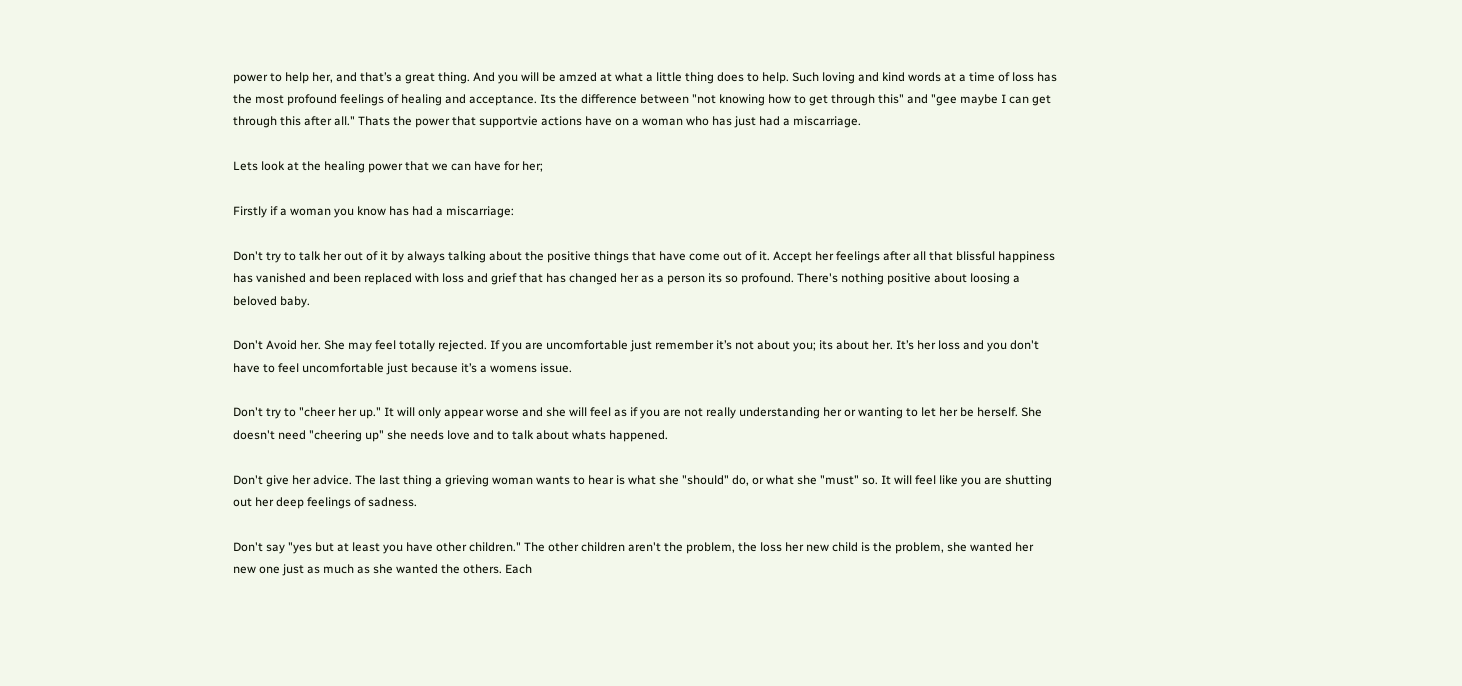power to help her, and that’s a great thing. And you will be amzed at what a little thing does to help. Such loving and kind words at a time of loss has the most profound feelings of healing and acceptance. Its the difference between "not knowing how to get through this" and "gee maybe I can get through this after all." Thats the power that supportvie actions have on a woman who has just had a miscarriage.

Lets look at the healing power that we can have for her;

Firstly if a woman you know has had a miscarriage:

Don't try to talk her out of it by always talking about the positive things that have come out of it. Accept her feelings after all that blissful happiness has vanished and been replaced with loss and grief that has changed her as a person its so profound. There's nothing positive about loosing a beloved baby.

Don't Avoid her. She may feel totally rejected. If you are uncomfortable just remember it’s not about you; its about her. It’s her loss and you don't have to feel uncomfortable just because it’s a womens issue.

Don't try to "cheer her up." It will only appear worse and she will feel as if you are not really understanding her or wanting to let her be herself. She doesn't need "cheering up" she needs love and to talk about whats happened.

Don't give her advice. The last thing a grieving woman wants to hear is what she "should" do, or what she "must" so. It will feel like you are shutting out her deep feelings of sadness.

Don't say "yes but at least you have other children." The other children aren't the problem, the loss her new child is the problem, she wanted her new one just as much as she wanted the others. Each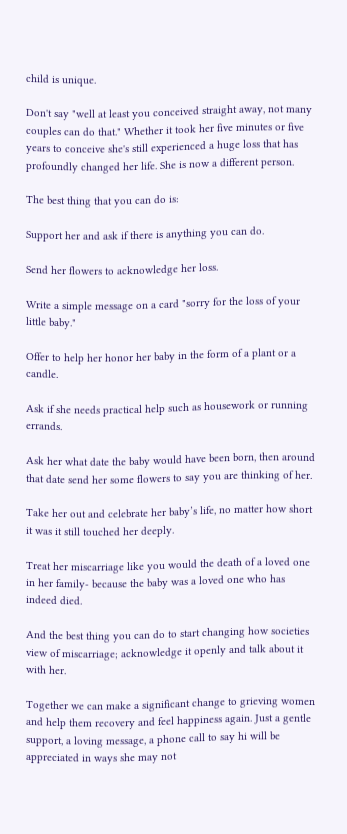child is unique.

Don't say "well at least you conceived straight away, not many couples can do that." Whether it took her five minutes or five years to conceive she's still experienced a huge loss that has profoundly changed her life. She is now a different person.

The best thing that you can do is:

Support her and ask if there is anything you can do.

Send her flowers to acknowledge her loss.

Write a simple message on a card "sorry for the loss of your little baby."

Offer to help her honor her baby in the form of a plant or a candle.

Ask if she needs practical help such as housework or running errands.

Ask her what date the baby would have been born, then around that date send her some flowers to say you are thinking of her.

Take her out and celebrate her baby’s life, no matter how short it was it still touched her deeply.

Treat her miscarriage like you would the death of a loved one in her family- because the baby was a loved one who has indeed died.

And the best thing you can do to start changing how societies view of miscarriage; acknowledge it openly and talk about it with her.

Together we can make a significant change to grieving women and help them recovery and feel happiness again. Just a gentle support, a loving message, a phone call to say hi will be appreciated in ways she may not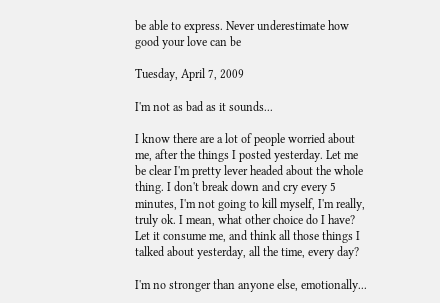be able to express. Never underestimate how good your love can be

Tuesday, April 7, 2009

I'm not as bad as it sounds...

I know there are a lot of people worried about me, after the things I posted yesterday. Let me be clear I'm pretty lever headed about the whole thing. I don't break down and cry every 5 minutes, I'm not going to kill myself, I'm really, truly ok. I mean, what other choice do I have? Let it consume me, and think all those things I talked about yesterday, all the time, every day?

I'm no stronger than anyone else, emotionally...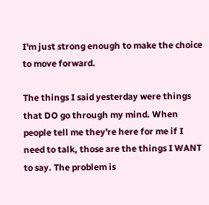I'm just strong enough to make the choice to move forward.

The things I said yesterday were things that DO go through my mind. When people tell me they're here for me if I need to talk, those are the things I WANT to say. The problem is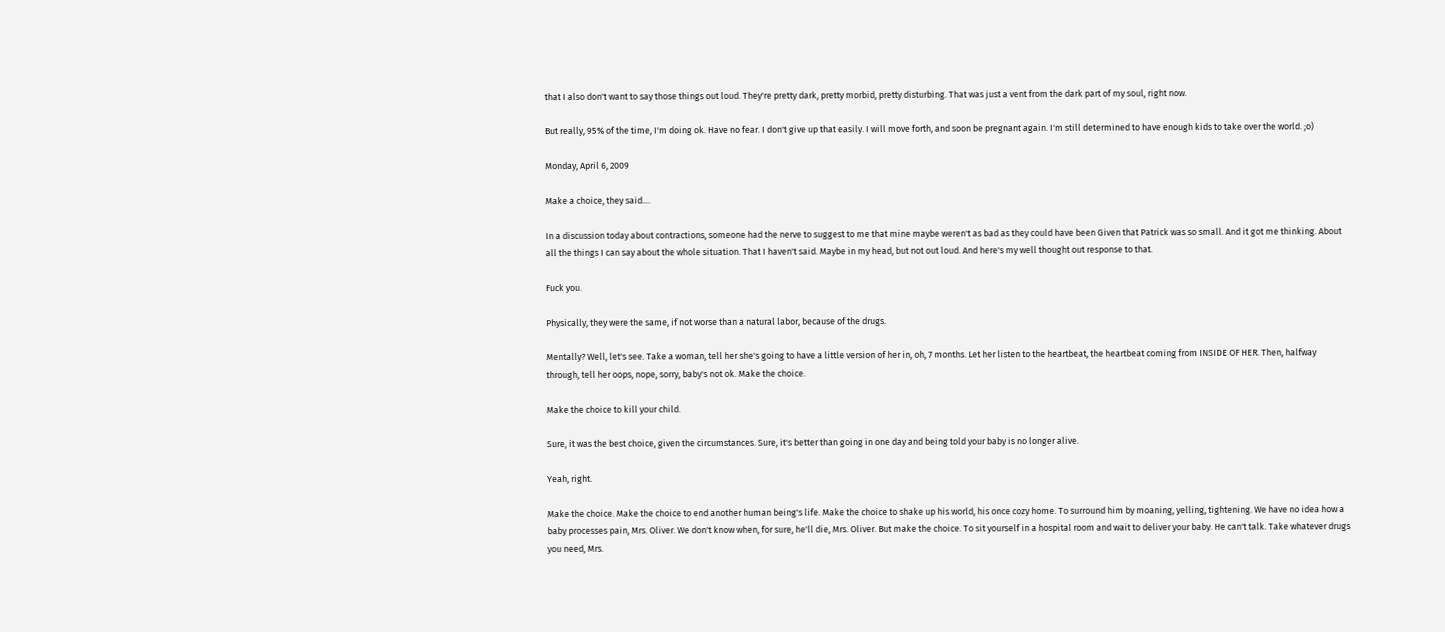that I also don't want to say those things out loud. They're pretty dark, pretty morbid, pretty disturbing. That was just a vent from the dark part of my soul, right now.

But really, 95% of the time, I'm doing ok. Have no fear. I don't give up that easily. I will move forth, and soon be pregnant again. I'm still determined to have enough kids to take over the world. ;o)

Monday, April 6, 2009

Make a choice, they said....

In a discussion today about contractions, someone had the nerve to suggest to me that mine maybe weren't as bad as they could have been Given that Patrick was so small. And it got me thinking. About all the things I can say about the whole situation. That I haven't said. Maybe in my head, but not out loud. And here's my well thought out response to that.

Fuck you.

Physically, they were the same, if not worse than a natural labor, because of the drugs.

Mentally? Well, let's see. Take a woman, tell her she's going to have a little version of her in, oh, 7 months. Let her listen to the heartbeat, the heartbeat coming from INSIDE OF HER. Then, halfway through, tell her oops, nope, sorry, baby's not ok. Make the choice.

Make the choice to kill your child.

Sure, it was the best choice, given the circumstances. Sure, it's better than going in one day and being told your baby is no longer alive.

Yeah, right.

Make the choice. Make the choice to end another human being's life. Make the choice to shake up his world, his once cozy home. To surround him by moaning, yelling, tightening. We have no idea how a baby processes pain, Mrs. Oliver. We don't know when, for sure, he'll die, Mrs. Oliver. But make the choice. To sit yourself in a hospital room and wait to deliver your baby. He can't talk. Take whatever drugs you need, Mrs.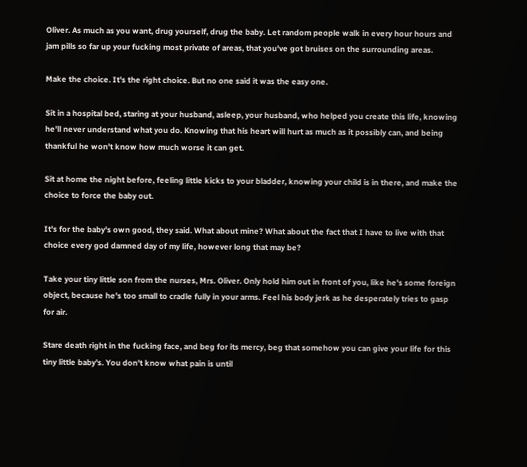Oliver. As much as you want, drug yourself, drug the baby. Let random people walk in every hour hours and jam pills so far up your fucking most private of areas, that you've got bruises on the surrounding areas.

Make the choice. It's the right choice. But no one said it was the easy one.

Sit in a hospital bed, staring at your husband, asleep, your husband, who helped you create this life, knowing he'll never understand what you do. Knowing that his heart will hurt as much as it possibly can, and being thankful he won't know how much worse it can get.

Sit at home the night before, feeling little kicks to your bladder, knowing your child is in there, and make the choice to force the baby out.

It's for the baby's own good, they said. What about mine? What about the fact that I have to live with that choice every god damned day of my life, however long that may be?

Take your tiny little son from the nurses, Mrs. Oliver. Only hold him out in front of you, like he's some foreign object, because he's too small to cradle fully in your arms. Feel his body jerk as he desperately tries to gasp for air.

Stare death right in the fucking face, and beg for its mercy, beg that somehow you can give your life for this tiny little baby's. You don't know what pain is until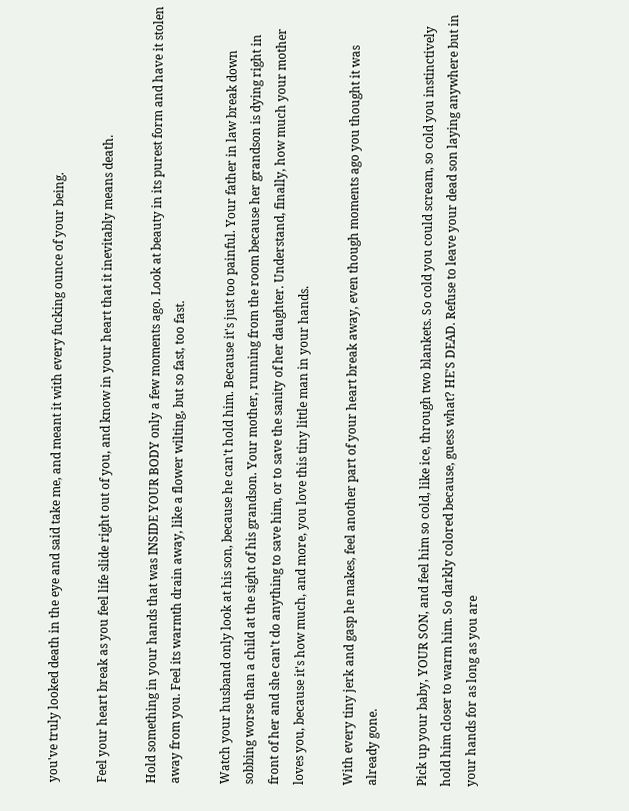you've truly looked death in the eye and said take me, and meant it with every fucking ounce of your being.

Feel your heart break as you feel life slide right out of you, and know in your heart that it inevitably means death.

Hold something in your hands that was INSIDE YOUR BODY only a few moments ago. Look at beauty in its purest form and have it stolen away from you. Feel its warmth drain away, like a flower wilting, but so fast, too fast.

Watch your husband only look at his son, because he can't hold him. Because it's just too painful. Your father in law break down sobbing worse than a child at the sight of his grandson. Your mother, running from the room because her grandson is dying right in front of her and she can't do anything to save him, or to save the sanity of her daughter. Understand, finally, how much your mother loves you, because it's how much, and more, you love this tiny little man in your hands.

With every tiny jerk and gasp he makes, feel another part of your heart break away, even though moments ago you thought it was already gone.

Pick up your baby, YOUR SON, and feel him so cold, like ice, through two blankets. So cold you could scream, so cold you instinctively hold him closer to warm him. So darkly colored because, guess what? HE'S DEAD. Refuse to leave your dead son laying anywhere but in your hands for as long as you are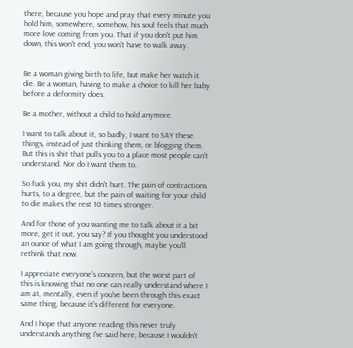there, because you hope and pray that every minute you hold him, somewhere, somehow, his soul feels that much more love coming from you. That if you don't put him down, this won't end, you won't have to walk away.


Be a woman giving birth to life, but make her watch it die. Be a woman, having to make a choice to kill her baby before a deformity does.

Be a mother, without a child to hold anymore.

I want to talk about it, so badly, I want to SAY these things, instead of just thinking them, or blogging them. But this is shit that pulls you to a place most people can't understand. Nor do I want them to.

So fuck you, my shit didn't hurt. The pain of contractions hurts, to a degree, but the pain of waiting for your child to die makes the rest 10 times stronger.

And for those of you wanting me to talk about it a bit more, get it out, you say? If you thought you understood an ounce of what I am going through, maybe you'll rethink that now.

I appreciate everyone's concern, but the worst part of this is knowing that no one can really understand where I am at, mentally, even if you've been through this exact same thing, because it's different for everyone.

And I hope that anyone reading this never truly understands anything I've said here, because I wouldn't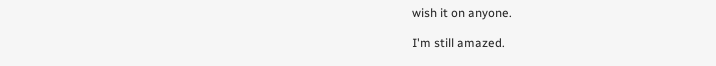wish it on anyone.

I'm still amazed.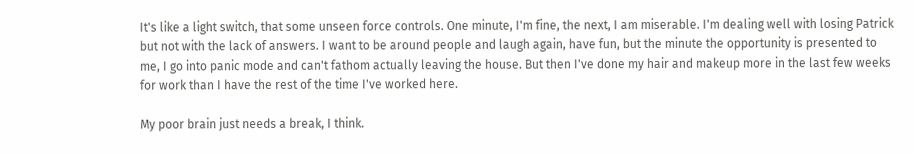It's like a light switch, that some unseen force controls. One minute, I'm fine, the next, I am miserable. I'm dealing well with losing Patrick but not with the lack of answers. I want to be around people and laugh again, have fun, but the minute the opportunity is presented to me, I go into panic mode and can't fathom actually leaving the house. But then I've done my hair and makeup more in the last few weeks for work than I have the rest of the time I've worked here.

My poor brain just needs a break, I think.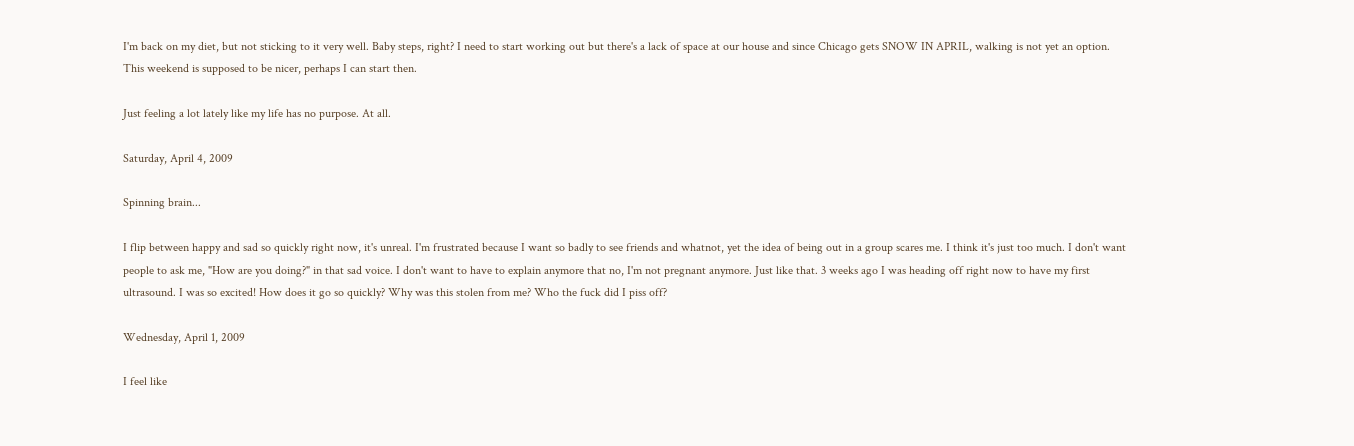I'm back on my diet, but not sticking to it very well. Baby steps, right? I need to start working out but there's a lack of space at our house and since Chicago gets SNOW IN APRIL, walking is not yet an option. This weekend is supposed to be nicer, perhaps I can start then.

Just feeling a lot lately like my life has no purpose. At all.

Saturday, April 4, 2009

Spinning brain...

I flip between happy and sad so quickly right now, it's unreal. I'm frustrated because I want so badly to see friends and whatnot, yet the idea of being out in a group scares me. I think it's just too much. I don't want people to ask me, "How are you doing?" in that sad voice. I don't want to have to explain anymore that no, I'm not pregnant anymore. Just like that. 3 weeks ago I was heading off right now to have my first ultrasound. I was so excited! How does it go so quickly? Why was this stolen from me? Who the fuck did I piss off?

Wednesday, April 1, 2009

I feel like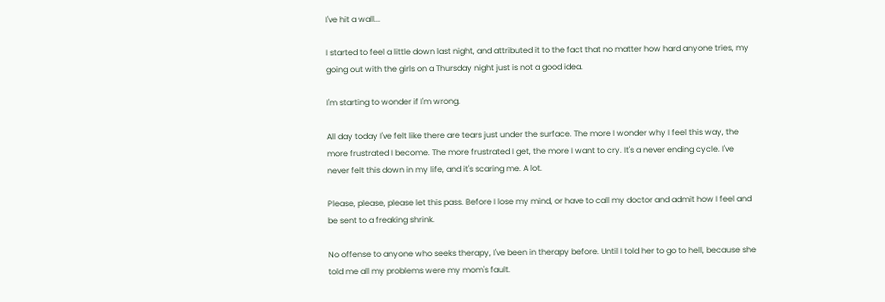I've hit a wall...

I started to feel a little down last night, and attributed it to the fact that no matter how hard anyone tries, my going out with the girls on a Thursday night just is not a good idea.

I'm starting to wonder if I'm wrong.

All day today I've felt like there are tears just under the surface. The more I wonder why I feel this way, the more frustrated I become. The more frustrated I get, the more I want to cry. It's a never ending cycle. I've never felt this down in my life, and it's scaring me. A lot.

Please, please, please let this pass. Before I lose my mind, or have to call my doctor and admit how I feel and be sent to a freaking shrink.

No offense to anyone who seeks therapy, I've been in therapy before. Until I told her to go to hell, because she told me all my problems were my mom's fault.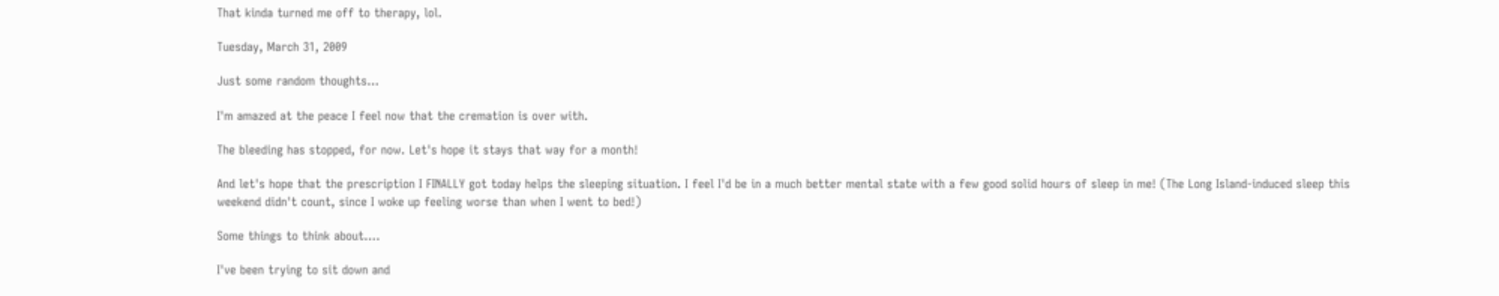That kinda turned me off to therapy, lol.

Tuesday, March 31, 2009

Just some random thoughts...

I'm amazed at the peace I feel now that the cremation is over with.

The bleeding has stopped, for now. Let's hope it stays that way for a month!

And let's hope that the prescription I FINALLY got today helps the sleeping situation. I feel I'd be in a much better mental state with a few good solid hours of sleep in me! (The Long Island-induced sleep this weekend didn't count, since I woke up feeling worse than when I went to bed!)

Some things to think about....

I've been trying to sit down and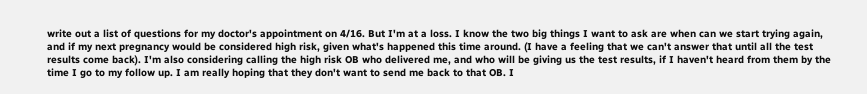write out a list of questions for my doctor's appointment on 4/16. But I'm at a loss. I know the two big things I want to ask are when can we start trying again, and if my next pregnancy would be considered high risk, given what's happened this time around. (I have a feeling that we can't answer that until all the test results come back). I'm also considering calling the high risk OB who delivered me, and who will be giving us the test results, if I haven't heard from them by the time I go to my follow up. I am really hoping that they don't want to send me back to that OB. I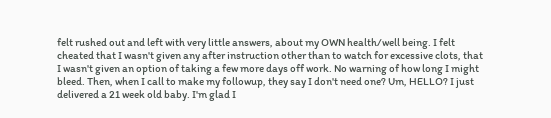felt rushed out and left with very little answers, about my OWN health/well being. I felt cheated that I wasn't given any after instruction other than to watch for excessive clots, that I wasn't given an option of taking a few more days off work. No warning of how long I might bleed. Then, when I call to make my followup, they say I don't need one? Um, HELLO? I just delivered a 21 week old baby. I'm glad I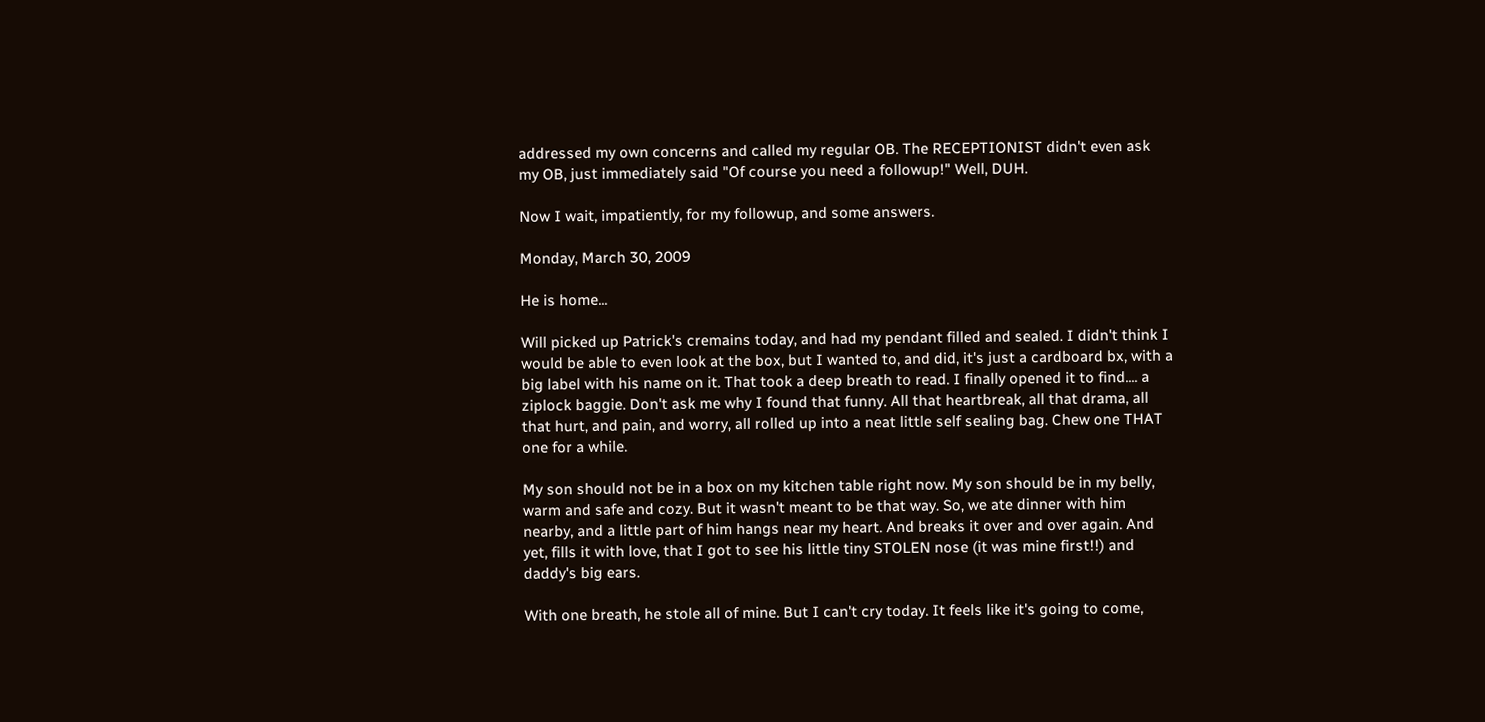addressed my own concerns and called my regular OB. The RECEPTIONIST didn't even ask my OB, just immediately said "Of course you need a followup!" Well, DUH.

Now I wait, impatiently, for my followup, and some answers.

Monday, March 30, 2009

He is home...

Will picked up Patrick's cremains today, and had my pendant filled and sealed. I didn't think I would be able to even look at the box, but I wanted to, and did, it's just a cardboard bx, with a big label with his name on it. That took a deep breath to read. I finally opened it to find.... a ziplock baggie. Don't ask me why I found that funny. All that heartbreak, all that drama, all that hurt, and pain, and worry, all rolled up into a neat little self sealing bag. Chew one THAT one for a while.

My son should not be in a box on my kitchen table right now. My son should be in my belly, warm and safe and cozy. But it wasn't meant to be that way. So, we ate dinner with him nearby, and a little part of him hangs near my heart. And breaks it over and over again. And yet, fills it with love, that I got to see his little tiny STOLEN nose (it was mine first!!) and daddy's big ears.

With one breath, he stole all of mine. But I can't cry today. It feels like it's going to come,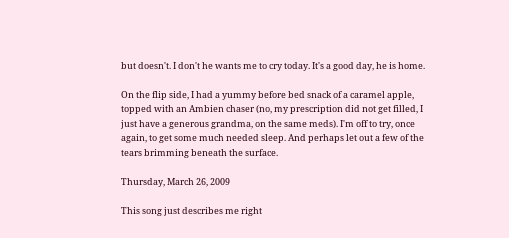but doesn't. I don't he wants me to cry today. It's a good day, he is home.

On the flip side, I had a yummy before bed snack of a caramel apple, topped with an Ambien chaser (no, my prescription did not get filled, I just have a generous grandma, on the same meds). I'm off to try, once again, to get some much needed sleep. And perhaps let out a few of the tears brimming beneath the surface.

Thursday, March 26, 2009

This song just describes me right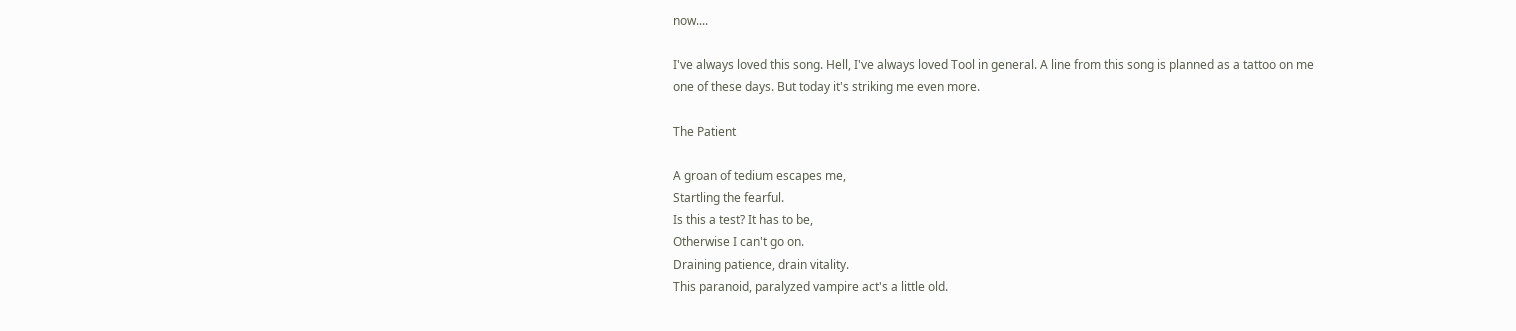now....

I've always loved this song. Hell, I've always loved Tool in general. A line from this song is planned as a tattoo on me one of these days. But today it's striking me even more.

The Patient

A groan of tedium escapes me,
Startling the fearful.
Is this a test? It has to be,
Otherwise I can't go on.
Draining patience, drain vitality.
This paranoid, paralyzed vampire act's a little old.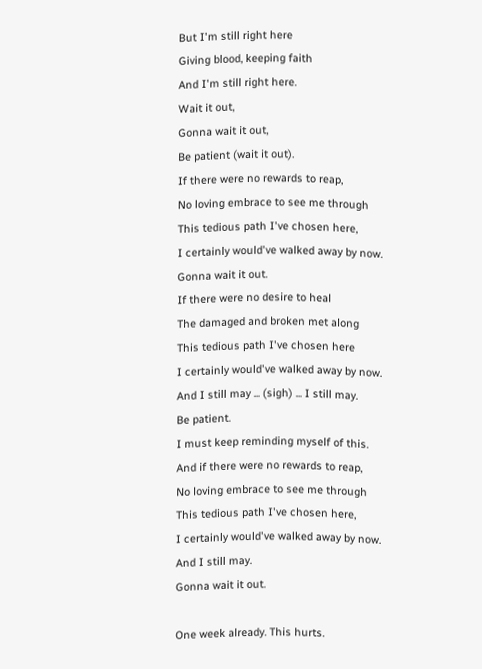But I'm still right here
Giving blood, keeping faith
And I'm still right here.
Wait it out,
Gonna wait it out,
Be patient (wait it out).
If there were no rewards to reap,
No loving embrace to see me through
This tedious path I've chosen here,
I certainly would've walked away by now.
Gonna wait it out.
If there were no desire to heal
The damaged and broken met along
This tedious path I've chosen here
I certainly would've walked away by now.
And I still may ... (sigh) ... I still may.
Be patient.
I must keep reminding myself of this.
And if there were no rewards to reap,
No loving embrace to see me through
This tedious path I've chosen here,
I certainly would've walked away by now.
And I still may.
Gonna wait it out.

One week already. This hurts.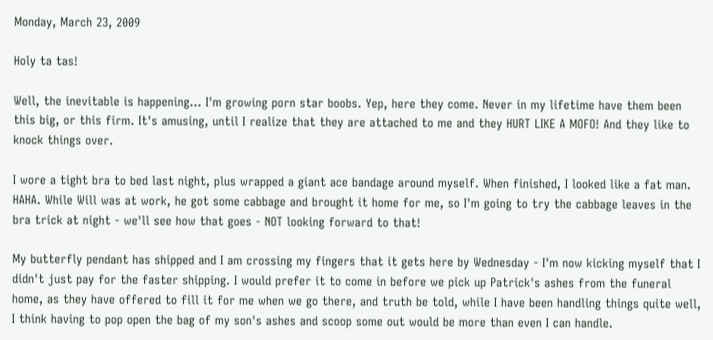Monday, March 23, 2009

Holy ta tas!

Well, the inevitable is happening... I'm growing porn star boobs. Yep, here they come. Never in my lifetime have them been this big, or this firm. It's amusing, until I realize that they are attached to me and they HURT LIKE A MOFO! And they like to knock things over.

I wore a tight bra to bed last night, plus wrapped a giant ace bandage around myself. When finished, I looked like a fat man. HAHA. While Will was at work, he got some cabbage and brought it home for me, so I'm going to try the cabbage leaves in the bra trick at night - we'll see how that goes - NOT looking forward to that!

My butterfly pendant has shipped and I am crossing my fingers that it gets here by Wednesday - I'm now kicking myself that I didn't just pay for the faster shipping. I would prefer it to come in before we pick up Patrick's ashes from the funeral home, as they have offered to fill it for me when we go there, and truth be told, while I have been handling things quite well, I think having to pop open the bag of my son's ashes and scoop some out would be more than even I can handle.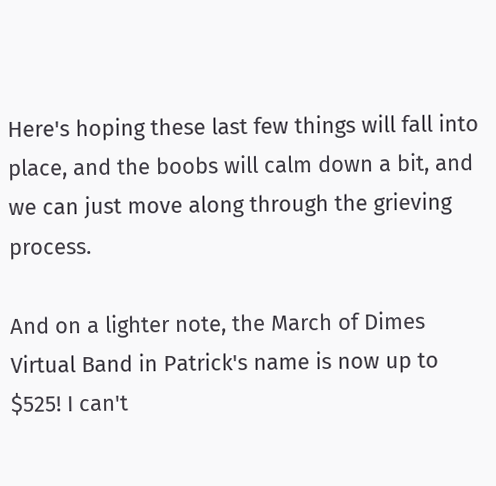Here's hoping these last few things will fall into place, and the boobs will calm down a bit, and we can just move along through the grieving process.

And on a lighter note, the March of Dimes Virtual Band in Patrick's name is now up to $525! I can't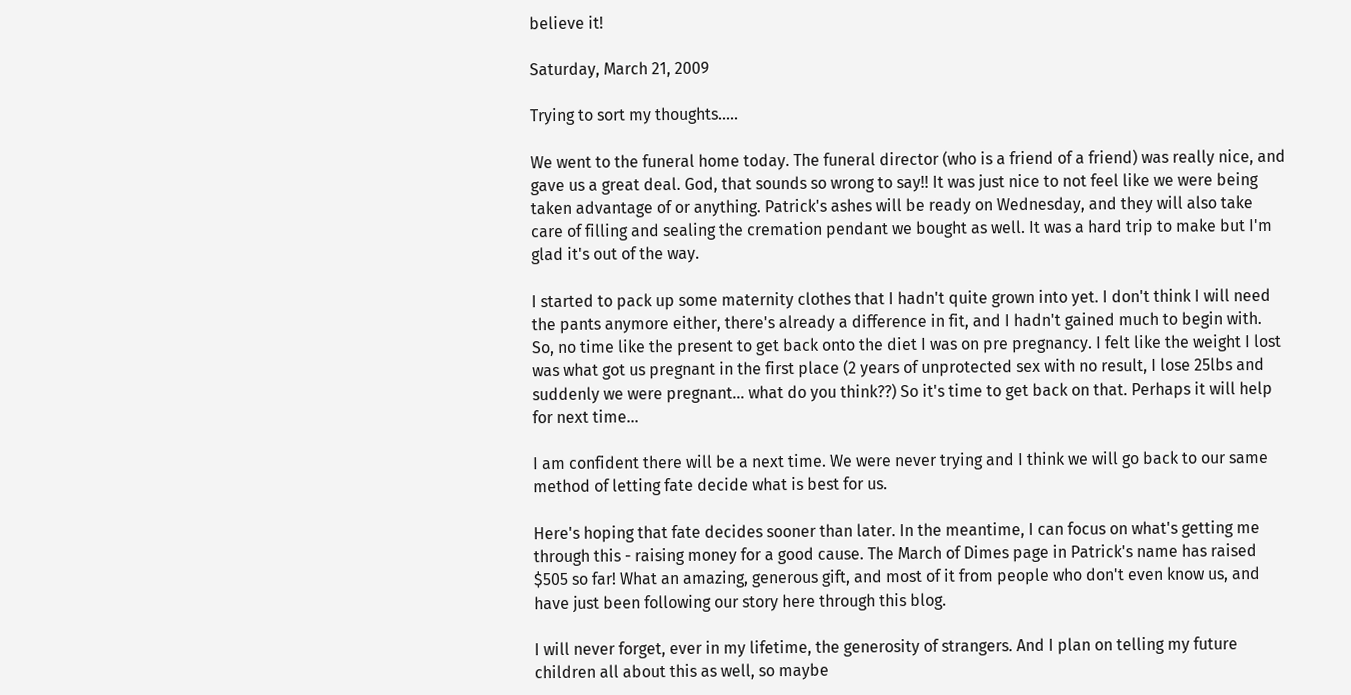believe it!

Saturday, March 21, 2009

Trying to sort my thoughts.....

We went to the funeral home today. The funeral director (who is a friend of a friend) was really nice, and gave us a great deal. God, that sounds so wrong to say!! It was just nice to not feel like we were being taken advantage of or anything. Patrick's ashes will be ready on Wednesday, and they will also take care of filling and sealing the cremation pendant we bought as well. It was a hard trip to make but I'm glad it's out of the way.

I started to pack up some maternity clothes that I hadn't quite grown into yet. I don't think I will need the pants anymore either, there's already a difference in fit, and I hadn't gained much to begin with. So, no time like the present to get back onto the diet I was on pre pregnancy. I felt like the weight I lost was what got us pregnant in the first place (2 years of unprotected sex with no result, I lose 25lbs and suddenly we were pregnant... what do you think??) So it's time to get back on that. Perhaps it will help for next time...

I am confident there will be a next time. We were never trying and I think we will go back to our same method of letting fate decide what is best for us.

Here's hoping that fate decides sooner than later. In the meantime, I can focus on what's getting me through this - raising money for a good cause. The March of Dimes page in Patrick's name has raised $505 so far! What an amazing, generous gift, and most of it from people who don't even know us, and have just been following our story here through this blog.

I will never forget, ever in my lifetime, the generosity of strangers. And I plan on telling my future children all about this as well, so maybe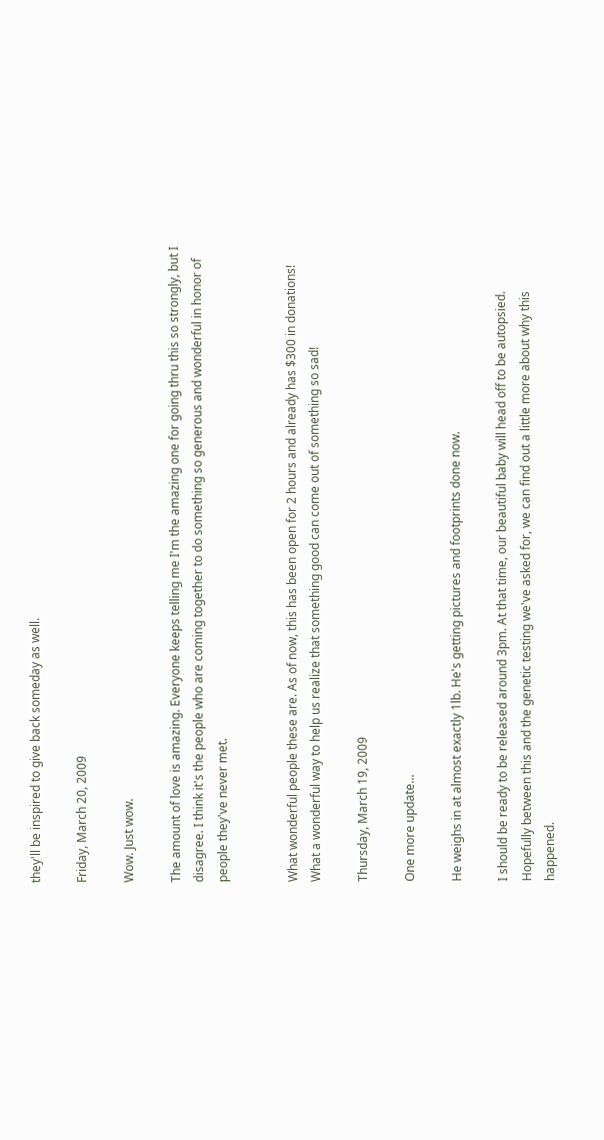they'll be inspired to give back someday as well.

Friday, March 20, 2009

Wow. Just wow.

The amount of love is amazing. Everyone keeps telling me I'm the amazing one for going thru this so strongly, but I disagree. I think it's the people who are coming together to do something so generous and wonderful in honor of people they've never met.


What wonderful people these are. As of now, this has been open for 2 hours and already has $300 in donations! What a wonderful way to help us realize that something good can come out of something so sad!

Thursday, March 19, 2009

One more update...

He weighs in at almost exactly 1lb. He's getting pictures and footprints done now.

I should be ready to be released around 3pm. At that time, our beautiful baby will head off to be autopsied. Hopefully between this and the genetic testing we've asked for, we can find out a little more about why this happened.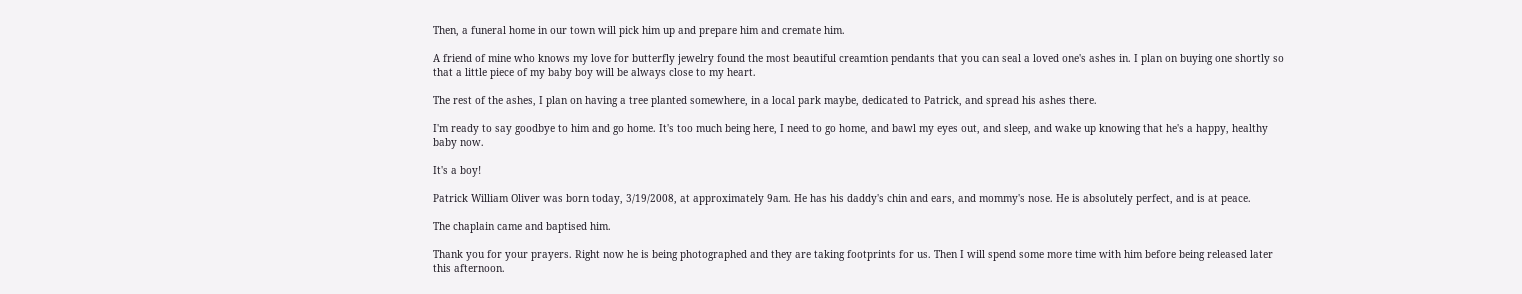Then, a funeral home in our town will pick him up and prepare him and cremate him.

A friend of mine who knows my love for butterfly jewelry found the most beautiful creamtion pendants that you can seal a loved one's ashes in. I plan on buying one shortly so that a little piece of my baby boy will be always close to my heart.

The rest of the ashes, I plan on having a tree planted somewhere, in a local park maybe, dedicated to Patrick, and spread his ashes there.

I'm ready to say goodbye to him and go home. It's too much being here, I need to go home, and bawl my eyes out, and sleep, and wake up knowing that he's a happy, healthy baby now.

It's a boy!

Patrick William Oliver was born today, 3/19/2008, at approximately 9am. He has his daddy's chin and ears, and mommy's nose. He is absolutely perfect, and is at peace.

The chaplain came and baptised him.

Thank you for your prayers. Right now he is being photographed and they are taking footprints for us. Then I will spend some more time with him before being released later this afternoon.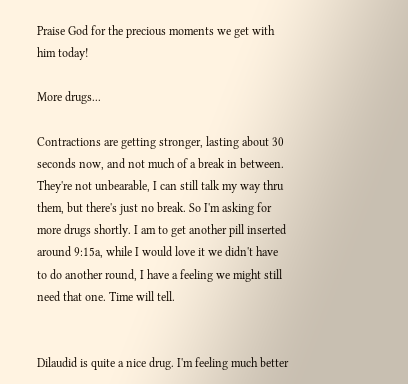Praise God for the precious moments we get with him today!

More drugs...

Contractions are getting stronger, lasting about 30 seconds now, and not much of a break in between. They're not unbearable, I can still talk my way thru them, but there's just no break. So I'm asking for more drugs shortly. I am to get another pill inserted around 9:15a, while I would love it we didn't have to do another round, I have a feeling we might still need that one. Time will tell.


Dilaudid is quite a nice drug. I'm feeling much better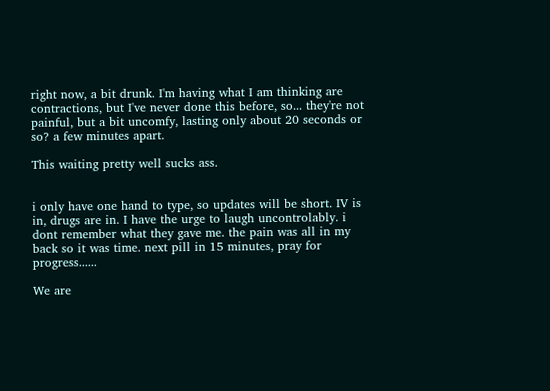right now, a bit drunk. I'm having what I am thinking are contractions, but I've never done this before, so... they're not painful, but a bit uncomfy, lasting only about 20 seconds or so? a few minutes apart.

This waiting pretty well sucks ass.


i only have one hand to type, so updates will be short. IV is in, drugs are in. I have the urge to laugh uncontrolably. i dont remember what they gave me. the pain was all in my back so it was time. next pill in 15 minutes, pray for progress......

We are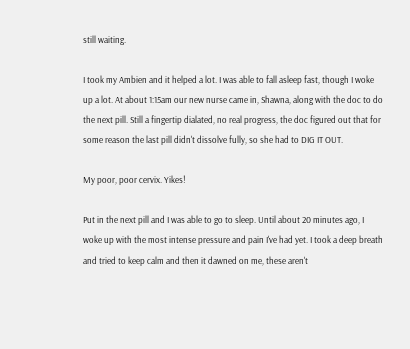still waiting.

I took my Ambien and it helped a lot. I was able to fall asleep fast, though I woke up a lot. At about 1:15am our new nurse came in, Shawna, along with the doc to do the next pill. Still a fingertip dialated, no real progress, the doc figured out that for some reason the last pill didn't dissolve fully, so she had to DIG IT OUT.

My poor, poor cervix. Yikes!

Put in the next pill and I was able to go to sleep. Until about 20 minutes ago, I woke up with the most intense pressure and pain I've had yet. I took a deep breath and tried to keep calm and then it dawned on me, these aren't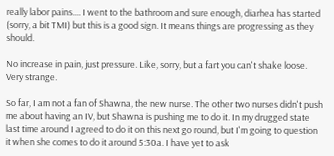really labor pains.... I went to the bathroom and sure enough, diarhea has started (sorry, a bit TMI) but this is a good sign. It means things are progressing as they should.

No increase in pain, just pressure. Like, sorry, but a fart you can't shake loose. Very strange.

So far, I am not a fan of Shawna, the new nurse. The other two nurses didn't push me about having an IV, but Shawna is pushing me to do it. In my drugged state last time around I agreed to do it on this next go round, but I'm going to question it when she comes to do it around 5:30a. I have yet to ask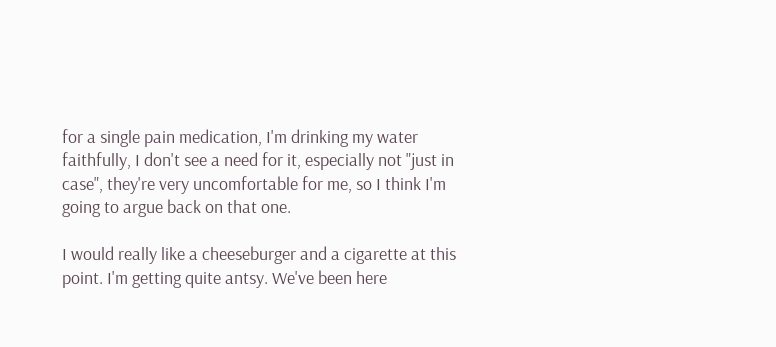for a single pain medication, I'm drinking my water faithfully, I don't see a need for it, especially not "just in case", they're very uncomfortable for me, so I think I'm going to argue back on that one.

I would really like a cheeseburger and a cigarette at this point. I'm getting quite antsy. We've been here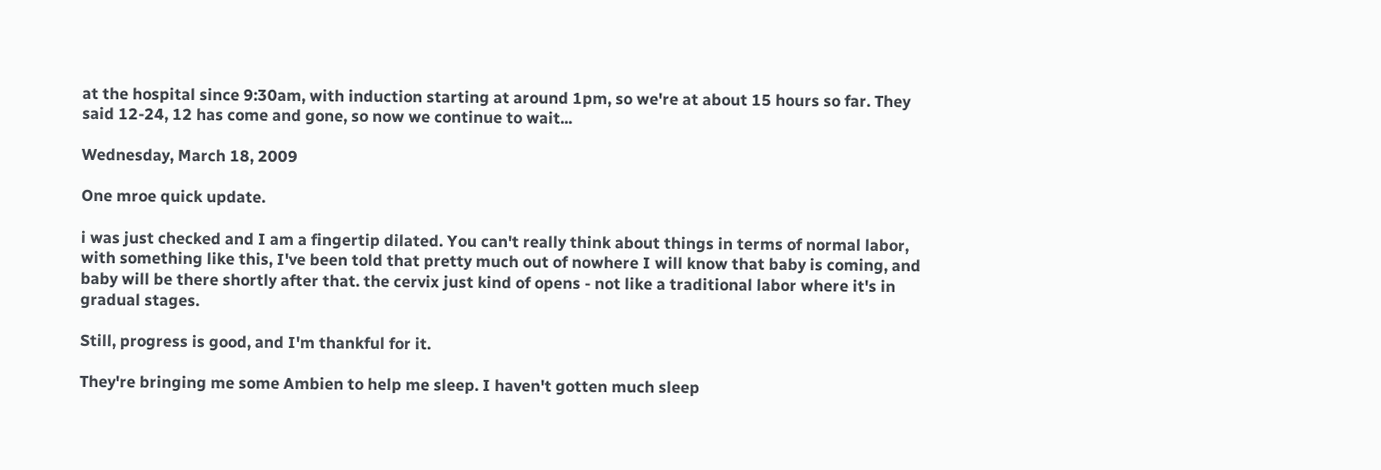at the hospital since 9:30am, with induction starting at around 1pm, so we're at about 15 hours so far. They said 12-24, 12 has come and gone, so now we continue to wait...

Wednesday, March 18, 2009

One mroe quick update.

i was just checked and I am a fingertip dilated. You can't really think about things in terms of normal labor, with something like this, I've been told that pretty much out of nowhere I will know that baby is coming, and baby will be there shortly after that. the cervix just kind of opens - not like a traditional labor where it's in gradual stages.

Still, progress is good, and I'm thankful for it.

They're bringing me some Ambien to help me sleep. I haven't gotten much sleep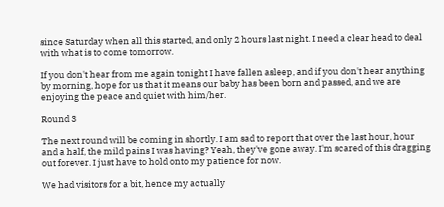since Saturday when all this started, and only 2 hours last night. I need a clear head to deal with what is to come tomorrow.

If you don't hear from me again tonight I have fallen asleep, and if you don't hear anything by morning, hope for us that it means our baby has been born and passed, and we are enjoying the peace and quiet with him/her.

Round 3

The next round will be coming in shortly. I am sad to report that over the last hour, hour and a half, the mild pains I was having? Yeah, they've gone away. I'm scared of this dragging out forever. I just have to hold onto my patience for now.

We had visitors for a bit, hence my actually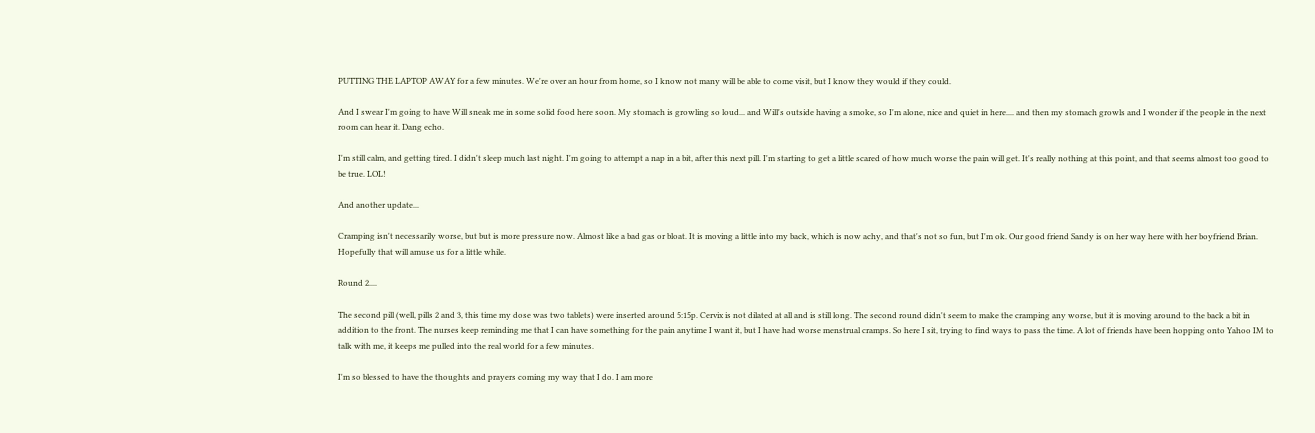PUTTING THE LAPTOP AWAY for a few minutes. We're over an hour from home, so I know not many will be able to come visit, but I know they would if they could.

And I swear I'm going to have Will sneak me in some solid food here soon. My stomach is growling so loud... and Will's outside having a smoke, so I'm alone, nice and quiet in here.... and then my stomach growls and I wonder if the people in the next room can hear it. Dang echo.

I'm still calm, and getting tired. I didn't sleep much last night. I'm going to attempt a nap in a bit, after this next pill. I'm starting to get a little scared of how much worse the pain will get. It's really nothing at this point, and that seems almost too good to be true. LOL!

And another update...

Cramping isn't necessarily worse, but but is more pressure now. Almost like a bad gas or bloat. It is moving a little into my back, which is now achy, and that's not so fun, but I'm ok. Our good friend Sandy is on her way here with her boyfriend Brian. Hopefully that will amuse us for a little while.

Round 2....

The second pill (well, pills 2 and 3, this time my dose was two tablets) were inserted around 5:15p. Cervix is not dilated at all and is still long. The second round didn't seem to make the cramping any worse, but it is moving around to the back a bit in addition to the front. The nurses keep reminding me that I can have something for the pain anytime I want it, but I have had worse menstrual cramps. So here I sit, trying to find ways to pass the time. A lot of friends have been hopping onto Yahoo IM to talk with me, it keeps me pulled into the real world for a few minutes.

I'm so blessed to have the thoughts and prayers coming my way that I do. I am more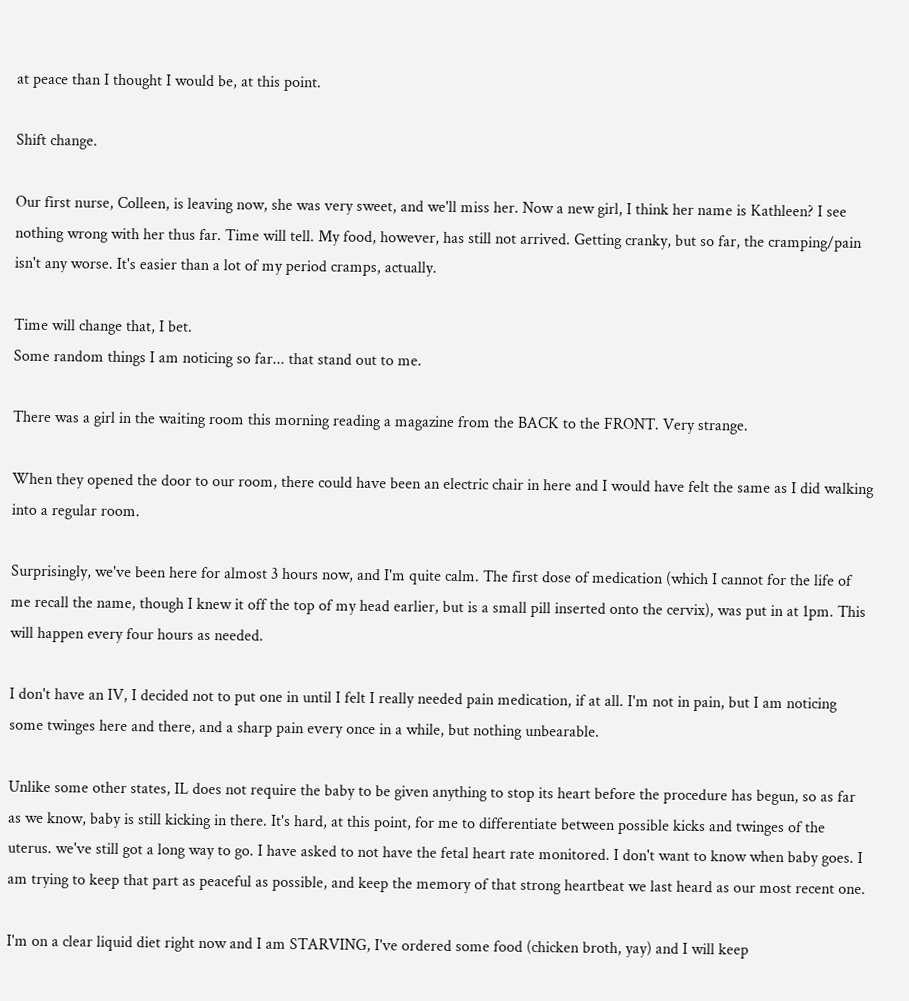at peace than I thought I would be, at this point.

Shift change.

Our first nurse, Colleen, is leaving now, she was very sweet, and we'll miss her. Now a new girl, I think her name is Kathleen? I see nothing wrong with her thus far. Time will tell. My food, however, has still not arrived. Getting cranky, but so far, the cramping/pain isn't any worse. It's easier than a lot of my period cramps, actually.

Time will change that, I bet.
Some random things I am noticing so far... that stand out to me.

There was a girl in the waiting room this morning reading a magazine from the BACK to the FRONT. Very strange.

When they opened the door to our room, there could have been an electric chair in here and I would have felt the same as I did walking into a regular room.

Surprisingly, we've been here for almost 3 hours now, and I'm quite calm. The first dose of medication (which I cannot for the life of me recall the name, though I knew it off the top of my head earlier, but is a small pill inserted onto the cervix), was put in at 1pm. This will happen every four hours as needed.

I don't have an IV, I decided not to put one in until I felt I really needed pain medication, if at all. I'm not in pain, but I am noticing some twinges here and there, and a sharp pain every once in a while, but nothing unbearable.

Unlike some other states, IL does not require the baby to be given anything to stop its heart before the procedure has begun, so as far as we know, baby is still kicking in there. It's hard, at this point, for me to differentiate between possible kicks and twinges of the uterus. we've still got a long way to go. I have asked to not have the fetal heart rate monitored. I don't want to know when baby goes. I am trying to keep that part as peaceful as possible, and keep the memory of that strong heartbeat we last heard as our most recent one.

I'm on a clear liquid diet right now and I am STARVING, I've ordered some food (chicken broth, yay) and I will keep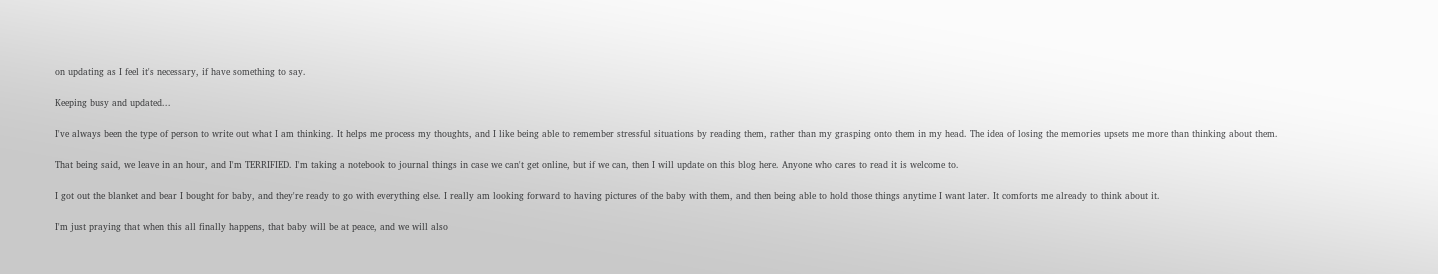on updating as I feel it's necessary, if have something to say.

Keeping busy and updated...

I've always been the type of person to write out what I am thinking. It helps me process my thoughts, and I like being able to remember stressful situations by reading them, rather than my grasping onto them in my head. The idea of losing the memories upsets me more than thinking about them.

That being said, we leave in an hour, and I'm TERRIFIED. I'm taking a notebook to journal things in case we can't get online, but if we can, then I will update on this blog here. Anyone who cares to read it is welcome to.

I got out the blanket and bear I bought for baby, and they're ready to go with everything else. I really am looking forward to having pictures of the baby with them, and then being able to hold those things anytime I want later. It comforts me already to think about it.

I'm just praying that when this all finally happens, that baby will be at peace, and we will also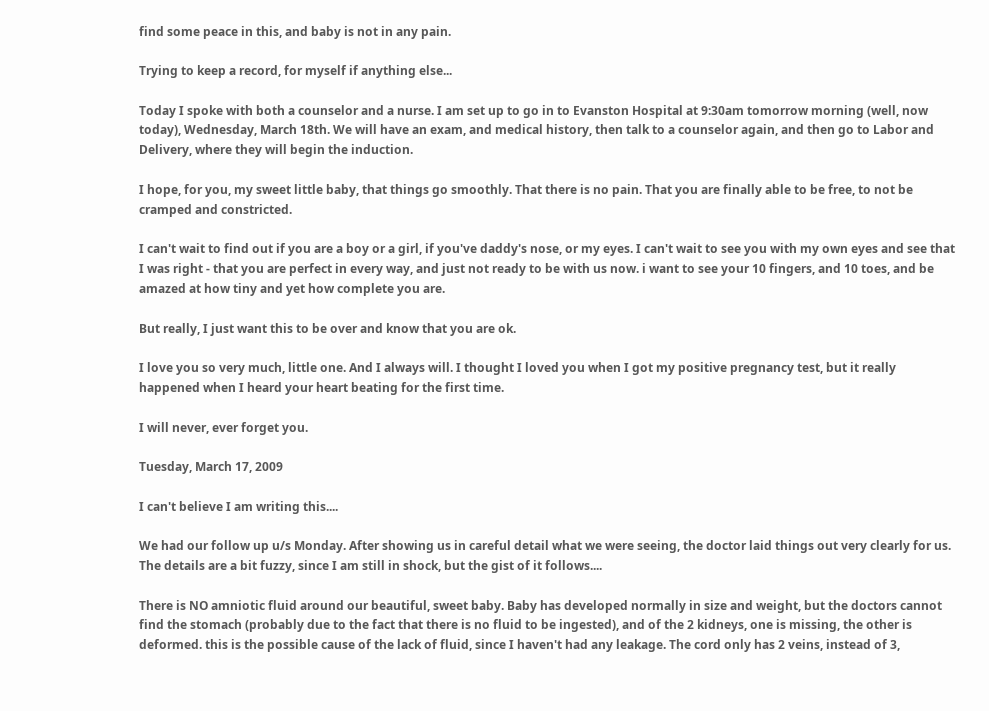find some peace in this, and baby is not in any pain.

Trying to keep a record, for myself if anything else...

Today I spoke with both a counselor and a nurse. I am set up to go in to Evanston Hospital at 9:30am tomorrow morning (well, now today), Wednesday, March 18th. We will have an exam, and medical history, then talk to a counselor again, and then go to Labor and Delivery, where they will begin the induction.

I hope, for you, my sweet little baby, that things go smoothly. That there is no pain. That you are finally able to be free, to not be cramped and constricted.

I can't wait to find out if you are a boy or a girl, if you've daddy's nose, or my eyes. I can't wait to see you with my own eyes and see that I was right - that you are perfect in every way, and just not ready to be with us now. i want to see your 10 fingers, and 10 toes, and be amazed at how tiny and yet how complete you are.

But really, I just want this to be over and know that you are ok.

I love you so very much, little one. And I always will. I thought I loved you when I got my positive pregnancy test, but it really happened when I heard your heart beating for the first time.

I will never, ever forget you.

Tuesday, March 17, 2009

I can't believe I am writing this....

We had our follow up u/s Monday. After showing us in careful detail what we were seeing, the doctor laid things out very clearly for us. The details are a bit fuzzy, since I am still in shock, but the gist of it follows....

There is NO amniotic fluid around our beautiful, sweet baby. Baby has developed normally in size and weight, but the doctors cannot find the stomach (probably due to the fact that there is no fluid to be ingested), and of the 2 kidneys, one is missing, the other is deformed. this is the possible cause of the lack of fluid, since I haven't had any leakage. The cord only has 2 veins, instead of 3,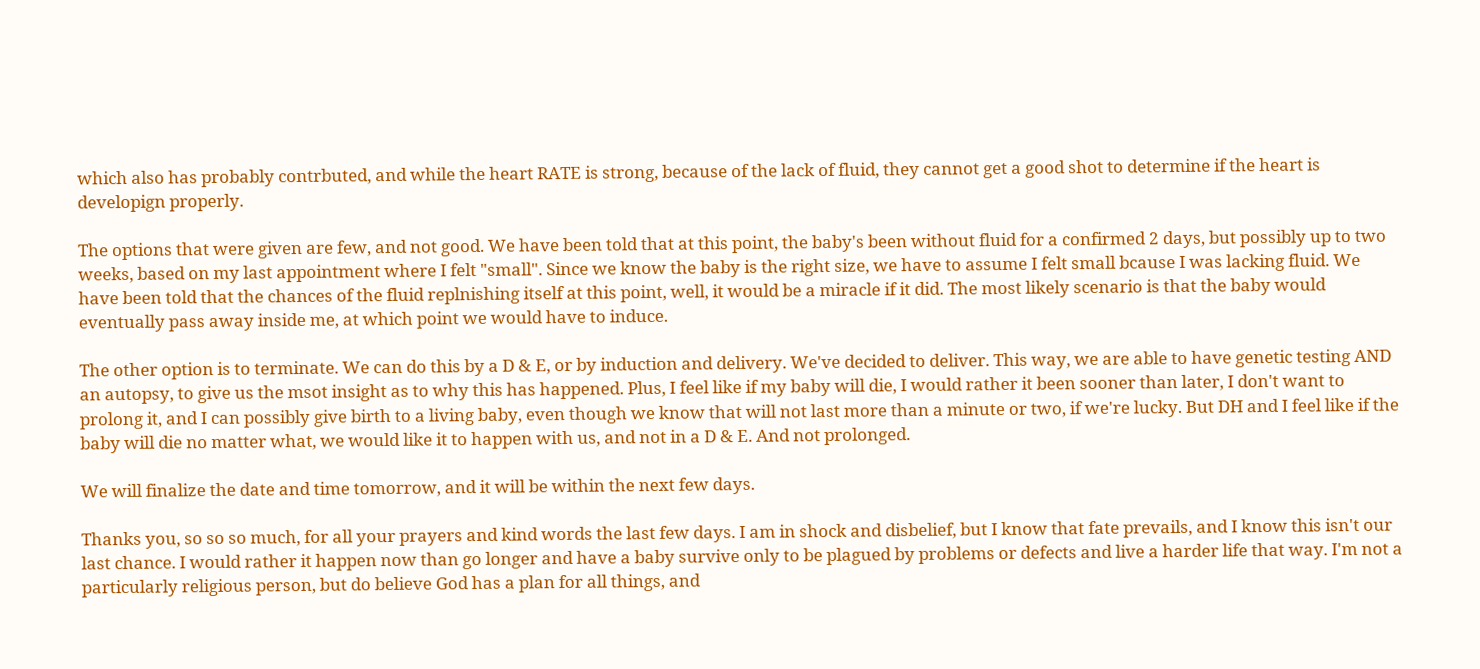which also has probably contrbuted, and while the heart RATE is strong, because of the lack of fluid, they cannot get a good shot to determine if the heart is developign properly.

The options that were given are few, and not good. We have been told that at this point, the baby's been without fluid for a confirmed 2 days, but possibly up to two weeks, based on my last appointment where I felt "small". Since we know the baby is the right size, we have to assume I felt small bcause I was lacking fluid. We have been told that the chances of the fluid replnishing itself at this point, well, it would be a miracle if it did. The most likely scenario is that the baby would eventually pass away inside me, at which point we would have to induce.

The other option is to terminate. We can do this by a D & E, or by induction and delivery. We've decided to deliver. This way, we are able to have genetic testing AND an autopsy, to give us the msot insight as to why this has happened. Plus, I feel like if my baby will die, I would rather it been sooner than later, I don't want to prolong it, and I can possibly give birth to a living baby, even though we know that will not last more than a minute or two, if we're lucky. But DH and I feel like if the baby will die no matter what, we would like it to happen with us, and not in a D & E. And not prolonged.

We will finalize the date and time tomorrow, and it will be within the next few days.

Thanks you, so so so much, for all your prayers and kind words the last few days. I am in shock and disbelief, but I know that fate prevails, and I know this isn't our last chance. I would rather it happen now than go longer and have a baby survive only to be plagued by problems or defects and live a harder life that way. I'm not a particularly religious person, but do believe God has a plan for all things, and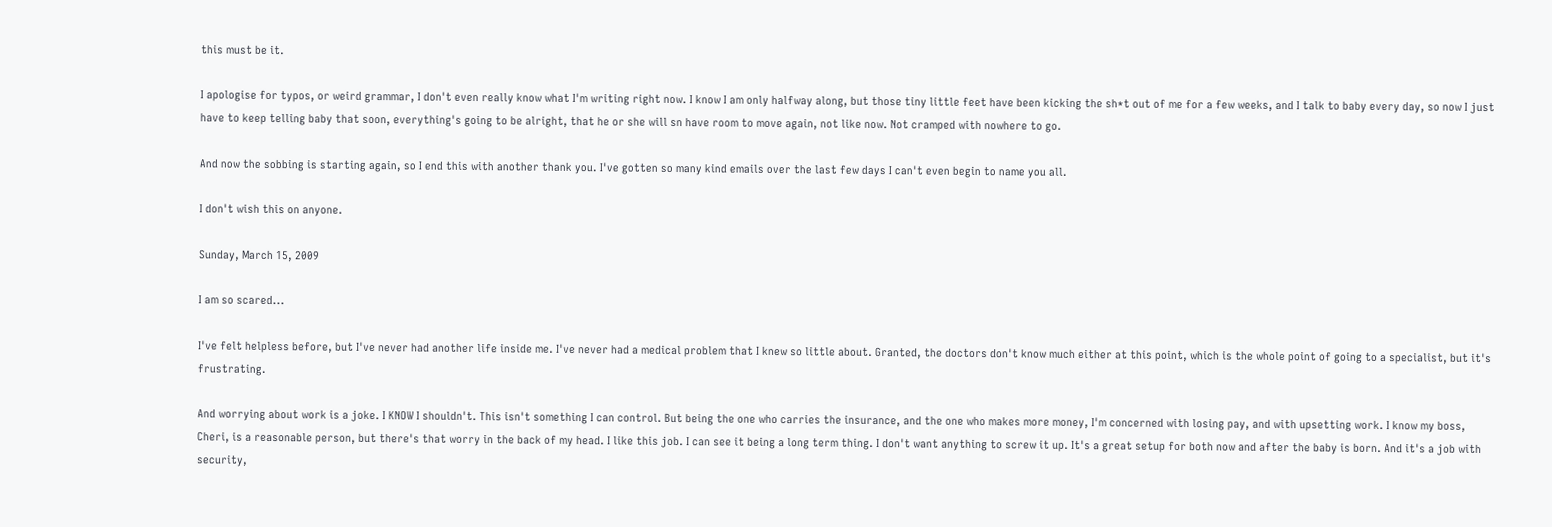this must be it.

I apologise for typos, or weird grammar, I don't even really know what I'm writing right now. I know I am only halfway along, but those tiny little feet have been kicking the sh*t out of me for a few weeks, and I talk to baby every day, so now I just have to keep telling baby that soon, everything's going to be alright, that he or she will sn have room to move again, not like now. Not cramped with nowhere to go.

And now the sobbing is starting again, so I end this with another thank you. I've gotten so many kind emails over the last few days I can't even begin to name you all.

I don't wish this on anyone.

Sunday, March 15, 2009

I am so scared...

I've felt helpless before, but I've never had another life inside me. I've never had a medical problem that I knew so little about. Granted, the doctors don't know much either at this point, which is the whole point of going to a specialist, but it's frustrating.

And worrying about work is a joke. I KNOW I shouldn't. This isn't something I can control. But being the one who carries the insurance, and the one who makes more money, I'm concerned with losing pay, and with upsetting work. I know my boss, Cheri, is a reasonable person, but there's that worry in the back of my head. I like this job. I can see it being a long term thing. I don't want anything to screw it up. It's a great setup for both now and after the baby is born. And it's a job with security,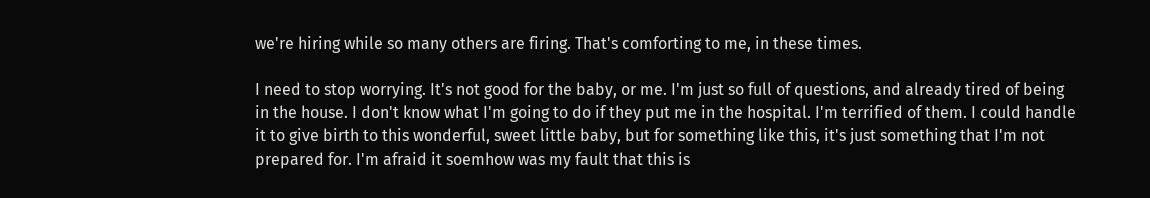we're hiring while so many others are firing. That's comforting to me, in these times.

I need to stop worrying. It's not good for the baby, or me. I'm just so full of questions, and already tired of being in the house. I don't know what I'm going to do if they put me in the hospital. I'm terrified of them. I could handle it to give birth to this wonderful, sweet little baby, but for something like this, it's just something that I'm not prepared for. I'm afraid it soemhow was my fault that this is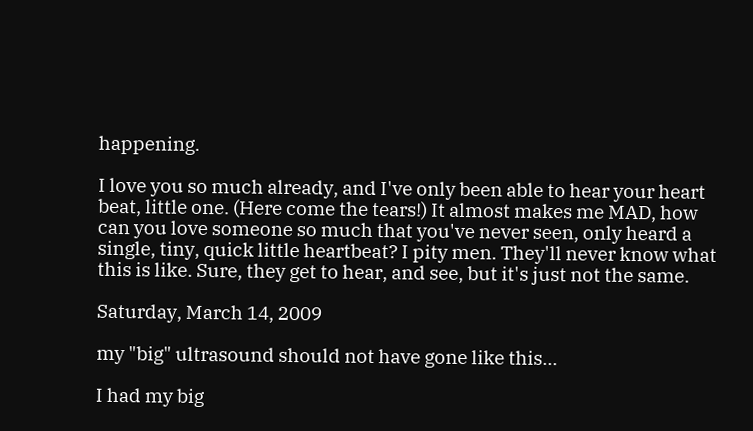happening.

I love you so much already, and I've only been able to hear your heart beat, little one. (Here come the tears!) It almost makes me MAD, how can you love someone so much that you've never seen, only heard a single, tiny, quick little heartbeat? I pity men. They'll never know what this is like. Sure, they get to hear, and see, but it's just not the same.

Saturday, March 14, 2009

my "big" ultrasound should not have gone like this...

I had my big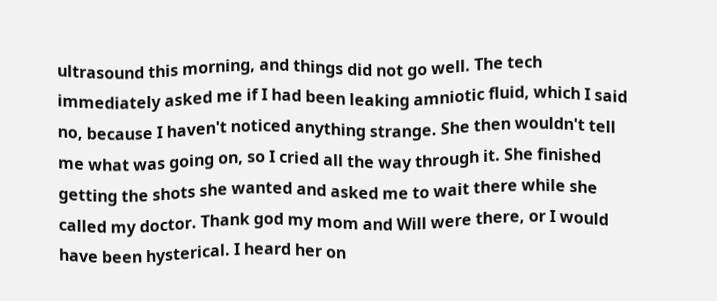ultrasound this morning, and things did not go well. The tech immediately asked me if I had been leaking amniotic fluid, which I said no, because I haven't noticed anything strange. She then wouldn't tell me what was going on, so I cried all the way through it. She finished getting the shots she wanted and asked me to wait there while she called my doctor. Thank god my mom and Will were there, or I would have been hysterical. I heard her on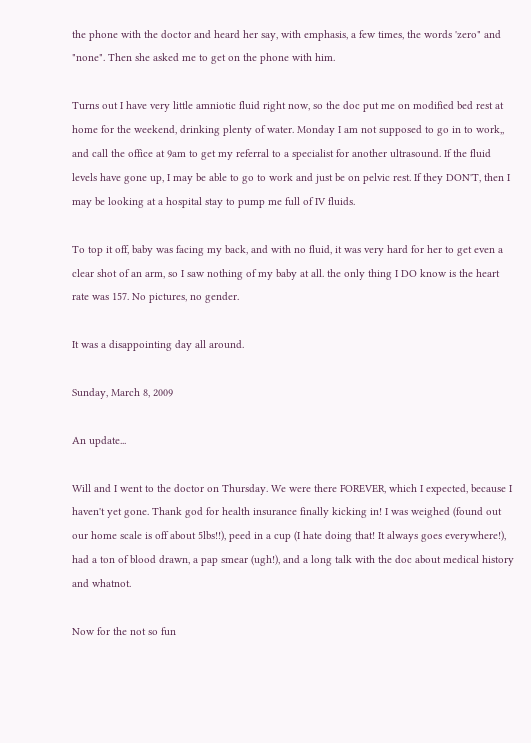the phone with the doctor and heard her say, with emphasis, a few times, the words 'zero" and "none". Then she asked me to get on the phone with him.

Turns out I have very little amniotic fluid right now, so the doc put me on modified bed rest at home for the weekend, drinking plenty of water. Monday I am not supposed to go in to work,, and call the office at 9am to get my referral to a specialist for another ultrasound. If the fluid levels have gone up, I may be able to go to work and just be on pelvic rest. If they DON'T, then I may be looking at a hospital stay to pump me full of IV fluids.

To top it off, baby was facing my back, and with no fluid, it was very hard for her to get even a clear shot of an arm, so I saw nothing of my baby at all. the only thing I DO know is the heart rate was 157. No pictures, no gender.

It was a disappointing day all around.

Sunday, March 8, 2009

An update...

Will and I went to the doctor on Thursday. We were there FOREVER, which I expected, because I haven't yet gone. Thank god for health insurance finally kicking in! I was weighed (found out our home scale is off about 5lbs!!), peed in a cup (I hate doing that! It always goes everywhere!), had a ton of blood drawn, a pap smear (ugh!), and a long talk with the doc about medical history and whatnot.

Now for the not so fun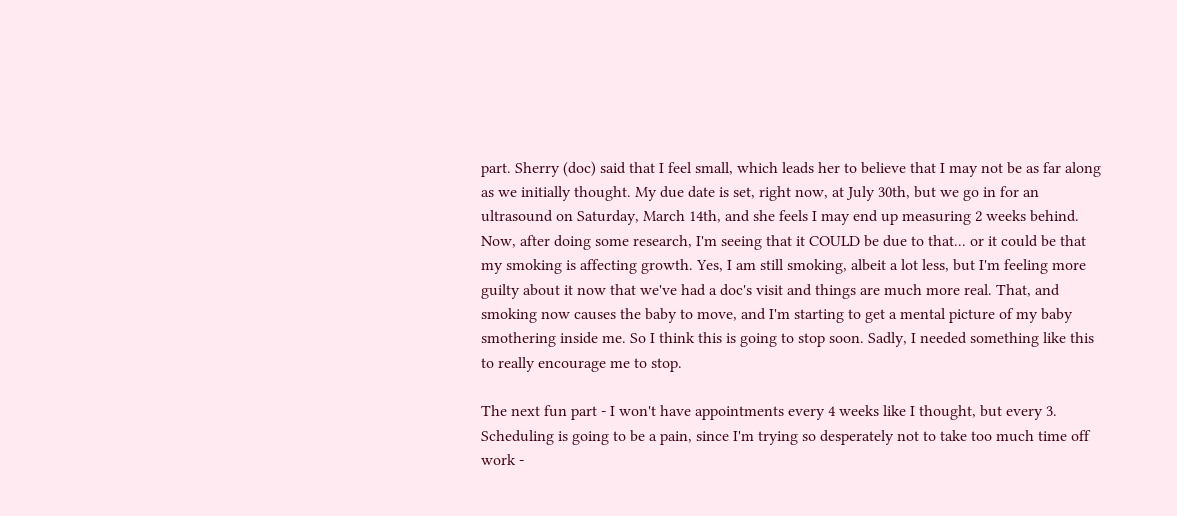part. Sherry (doc) said that I feel small, which leads her to believe that I may not be as far along as we initially thought. My due date is set, right now, at July 30th, but we go in for an ultrasound on Saturday, March 14th, and she feels I may end up measuring 2 weeks behind. Now, after doing some research, I'm seeing that it COULD be due to that... or it could be that my smoking is affecting growth. Yes, I am still smoking, albeit a lot less, but I'm feeling more guilty about it now that we've had a doc's visit and things are much more real. That, and smoking now causes the baby to move, and I'm starting to get a mental picture of my baby smothering inside me. So I think this is going to stop soon. Sadly, I needed something like this to really encourage me to stop.

The next fun part - I won't have appointments every 4 weeks like I thought, but every 3. Scheduling is going to be a pain, since I'm trying so desperately not to take too much time off work -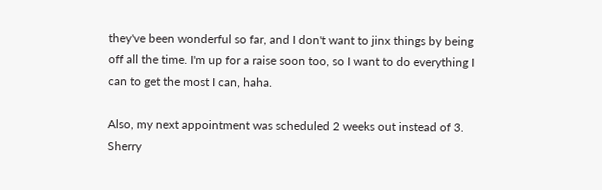they've been wonderful so far, and I don't want to jinx things by being off all the time. I'm up for a raise soon too, so I want to do everything I can to get the most I can, haha.

Also, my next appointment was scheduled 2 weeks out instead of 3. Sherry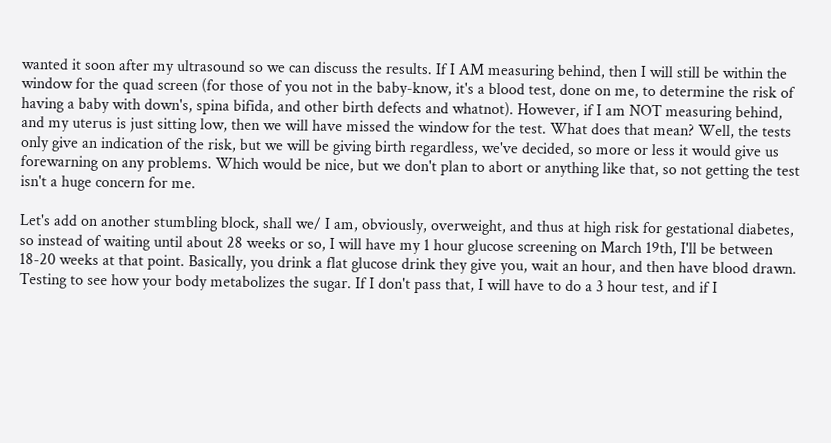wanted it soon after my ultrasound so we can discuss the results. If I AM measuring behind, then I will still be within the window for the quad screen (for those of you not in the baby-know, it's a blood test, done on me, to determine the risk of having a baby with down's, spina bifida, and other birth defects and whatnot). However, if I am NOT measuring behind, and my uterus is just sitting low, then we will have missed the window for the test. What does that mean? Well, the tests only give an indication of the risk, but we will be giving birth regardless, we've decided, so more or less it would give us forewarning on any problems. Which would be nice, but we don't plan to abort or anything like that, so not getting the test isn't a huge concern for me.

Let's add on another stumbling block, shall we/ I am, obviously, overweight, and thus at high risk for gestational diabetes, so instead of waiting until about 28 weeks or so, I will have my 1 hour glucose screening on March 19th, I'll be between 18-20 weeks at that point. Basically, you drink a flat glucose drink they give you, wait an hour, and then have blood drawn. Testing to see how your body metabolizes the sugar. If I don't pass that, I will have to do a 3 hour test, and if I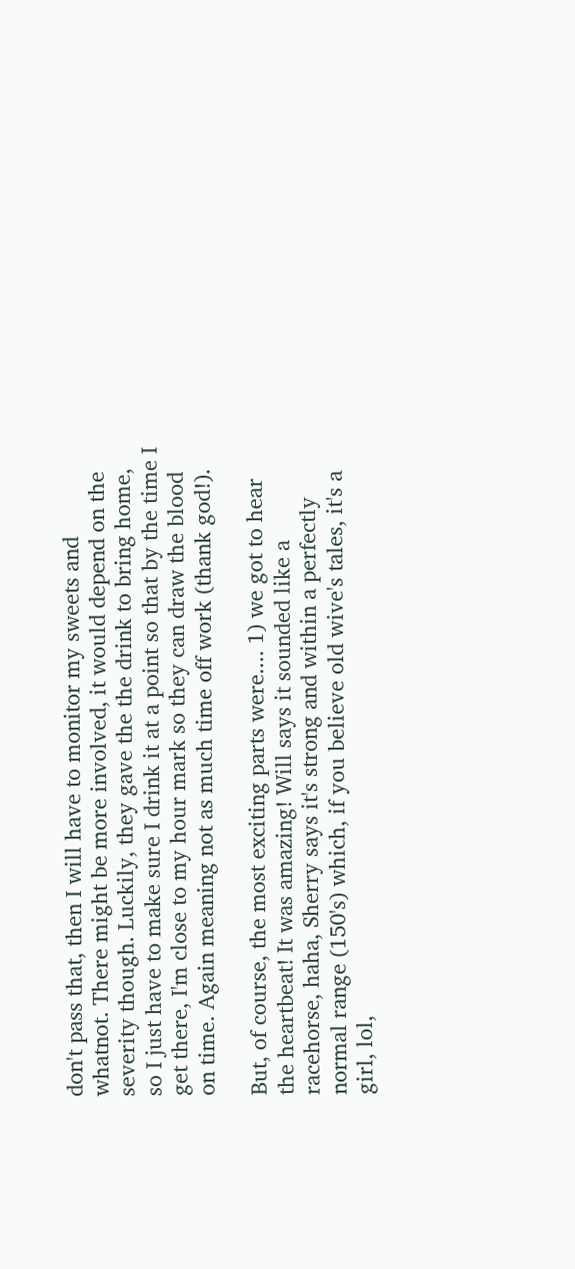don't pass that, then I will have to monitor my sweets and whatnot. There might be more involved, it would depend on the severity though. Luckily, they gave the the drink to bring home, so I just have to make sure I drink it at a point so that by the time I get there, I'm close to my hour mark so they can draw the blood on time. Again meaning not as much time off work (thank god!).

But, of course, the most exciting parts were.... 1) we got to hear the heartbeat! It was amazing! Will says it sounded like a racehorse, haha, Sherry says it's strong and within a perfectly normal range (150's) which, if you believe old wive's tales, it's a girl, lol,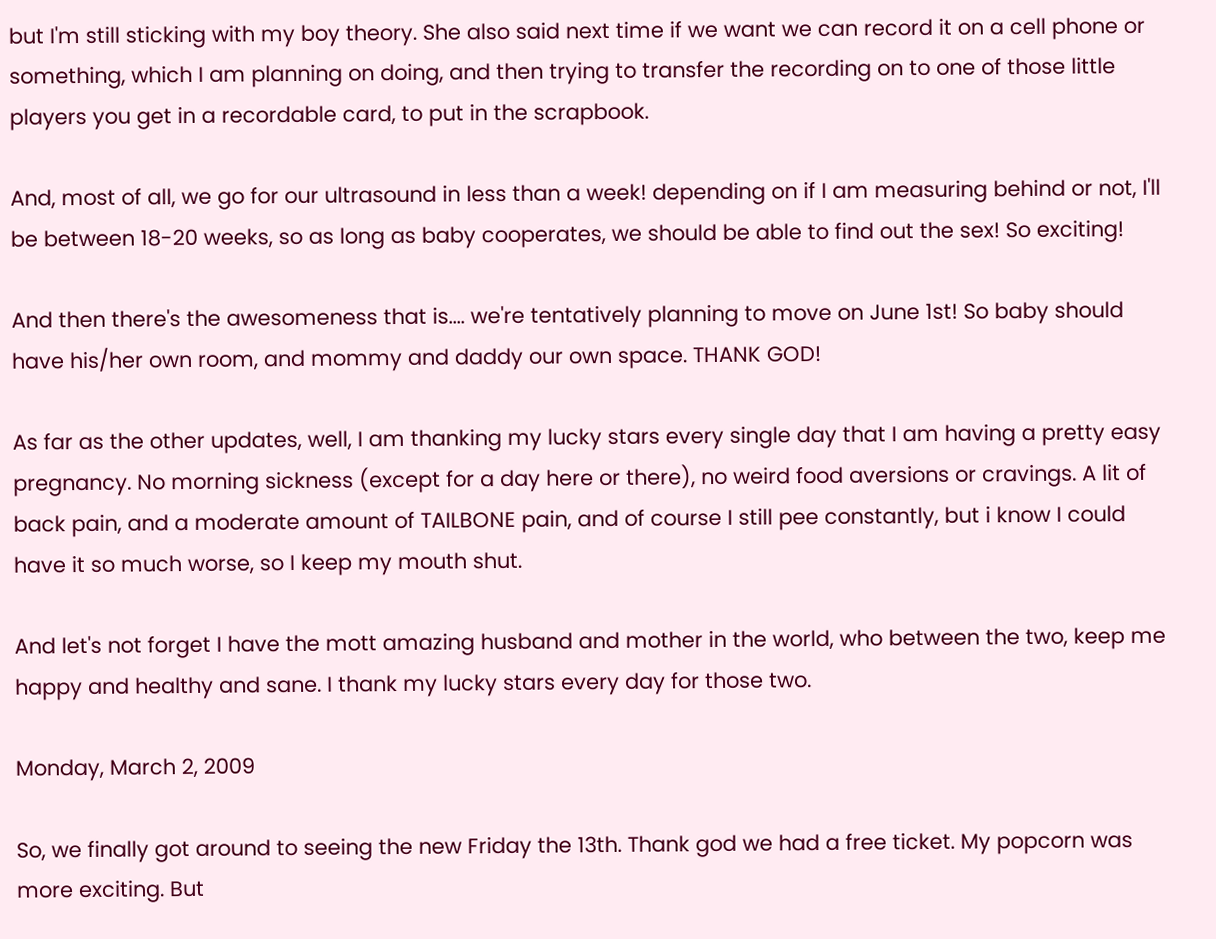but I'm still sticking with my boy theory. She also said next time if we want we can record it on a cell phone or something, which I am planning on doing, and then trying to transfer the recording on to one of those little players you get in a recordable card, to put in the scrapbook.

And, most of all, we go for our ultrasound in less than a week! depending on if I am measuring behind or not, I'll be between 18-20 weeks, so as long as baby cooperates, we should be able to find out the sex! So exciting!

And then there's the awesomeness that is.... we're tentatively planning to move on June 1st! So baby should have his/her own room, and mommy and daddy our own space. THANK GOD!

As far as the other updates, well, I am thanking my lucky stars every single day that I am having a pretty easy pregnancy. No morning sickness (except for a day here or there), no weird food aversions or cravings. A lit of back pain, and a moderate amount of TAILBONE pain, and of course I still pee constantly, but i know I could have it so much worse, so I keep my mouth shut.

And let's not forget I have the mott amazing husband and mother in the world, who between the two, keep me happy and healthy and sane. I thank my lucky stars every day for those two.

Monday, March 2, 2009

So, we finally got around to seeing the new Friday the 13th. Thank god we had a free ticket. My popcorn was more exciting. But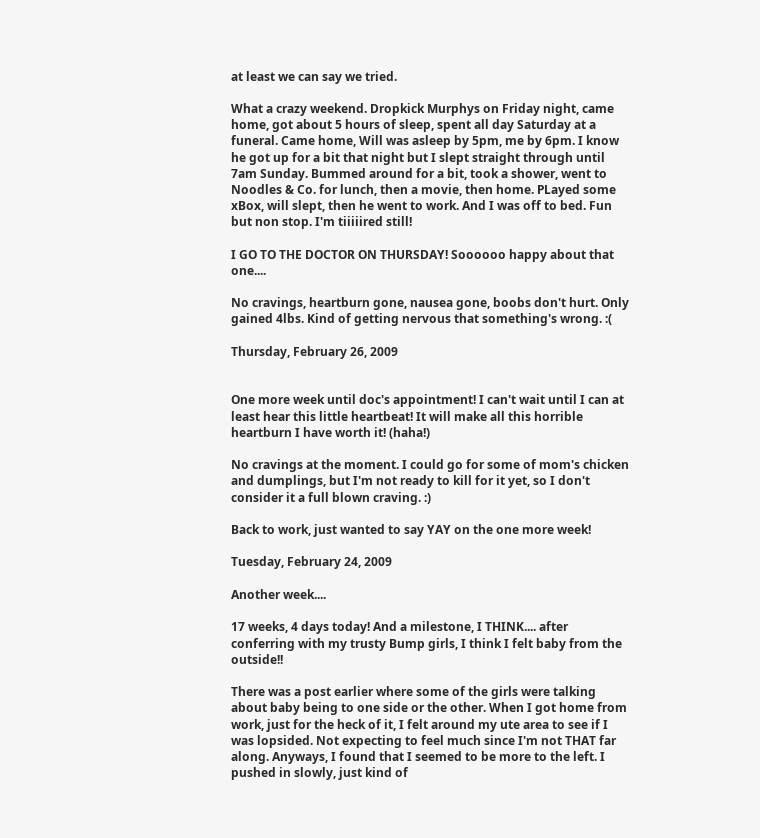at least we can say we tried.

What a crazy weekend. Dropkick Murphys on Friday night, came home, got about 5 hours of sleep, spent all day Saturday at a funeral. Came home, Will was asleep by 5pm, me by 6pm. I know he got up for a bit that night but I slept straight through until 7am Sunday. Bummed around for a bit, took a shower, went to Noodles & Co. for lunch, then a movie, then home. PLayed some xBox, will slept, then he went to work. And I was off to bed. Fun but non stop. I'm tiiiiired still!

I GO TO THE DOCTOR ON THURSDAY! Soooooo happy about that one....

No cravings, heartburn gone, nausea gone, boobs don't hurt. Only gained 4lbs. Kind of getting nervous that something's wrong. :(

Thursday, February 26, 2009


One more week until doc's appointment! I can't wait until I can at least hear this little heartbeat! It will make all this horrible heartburn I have worth it! (haha!)

No cravings at the moment. I could go for some of mom's chicken and dumplings, but I'm not ready to kill for it yet, so I don't consider it a full blown craving. :)

Back to work, just wanted to say YAY on the one more week!

Tuesday, February 24, 2009

Another week....

17 weeks, 4 days today! And a milestone, I THINK.... after conferring with my trusty Bump girls, I think I felt baby from the outside!!

There was a post earlier where some of the girls were talking about baby being to one side or the other. When I got home from work, just for the heck of it, I felt around my ute area to see if I was lopsided. Not expecting to feel much since I'm not THAT far along. Anyways, I found that I seemed to be more to the left. I pushed in slowly, just kind of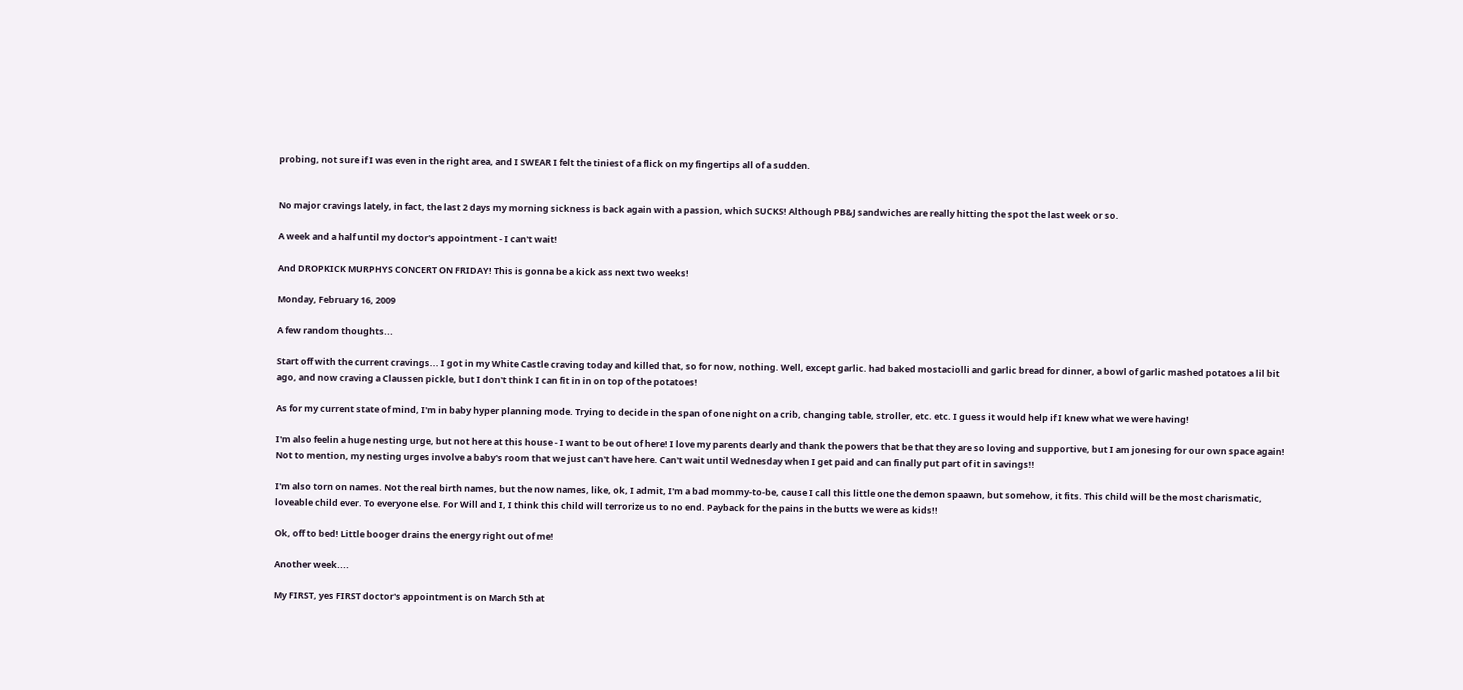probing, not sure if I was even in the right area, and I SWEAR I felt the tiniest of a flick on my fingertips all of a sudden.


No major cravings lately, in fact, the last 2 days my morning sickness is back again with a passion, which SUCKS! Although PB&J sandwiches are really hitting the spot the last week or so.

A week and a half until my doctor's appointment - I can't wait!

And DROPKICK MURPHYS CONCERT ON FRIDAY! This is gonna be a kick ass next two weeks!

Monday, February 16, 2009

A few random thoughts...

Start off with the current cravings... I got in my White Castle craving today and killed that, so for now, nothing. Well, except garlic. had baked mostaciolli and garlic bread for dinner, a bowl of garlic mashed potatoes a lil bit ago, and now craving a Claussen pickle, but I don't think I can fit in in on top of the potatoes!

As for my current state of mind, I'm in baby hyper planning mode. Trying to decide in the span of one night on a crib, changing table, stroller, etc. etc. I guess it would help if I knew what we were having!

I'm also feelin a huge nesting urge, but not here at this house - I want to be out of here! I love my parents dearly and thank the powers that be that they are so loving and supportive, but I am jonesing for our own space again! Not to mention, my nesting urges involve a baby's room that we just can't have here. Can't wait until Wednesday when I get paid and can finally put part of it in savings!!

I'm also torn on names. Not the real birth names, but the now names, like, ok, I admit, I'm a bad mommy-to-be, cause I call this little one the demon spaawn, but somehow, it fits. This child will be the most charismatic, loveable child ever. To everyone else. For Will and I, I think this child will terrorize us to no end. Payback for the pains in the butts we were as kids!!

Ok, off to bed! Little booger drains the energy right out of me!

Another week....

My FIRST, yes FIRST doctor's appointment is on March 5th at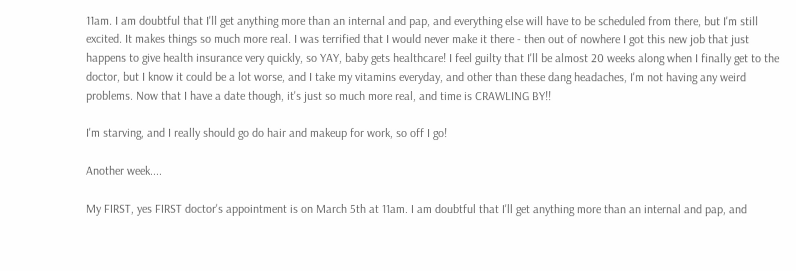11am. I am doubtful that I'll get anything more than an internal and pap, and everything else will have to be scheduled from there, but I'm still excited. It makes things so much more real. I was terrified that I would never make it there - then out of nowhere I got this new job that just happens to give health insurance very quickly, so YAY, baby gets healthcare! I feel guilty that I'll be almost 20 weeks along when I finally get to the doctor, but I know it could be a lot worse, and I take my vitamins everyday, and other than these dang headaches, I'm not having any weird problems. Now that I have a date though, it's just so much more real, and time is CRAWLING BY!!

I'm starving, and I really should go do hair and makeup for work, so off I go!

Another week....

My FIRST, yes FIRST doctor's appointment is on March 5th at 11am. I am doubtful that I'll get anything more than an internal and pap, and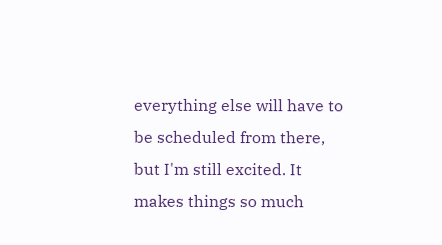everything else will have to be scheduled from there, but I'm still excited. It makes things so much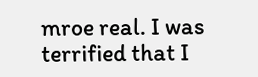mroe real. I was terrified that I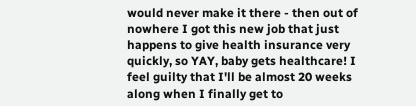would never make it there - then out of nowhere I got this new job that just happens to give health insurance very quickly, so YAY, baby gets healthcare! I feel guilty that I'll be almost 20 weeks along when I finally get to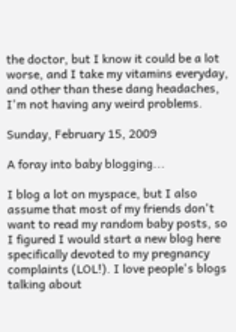the doctor, but I know it could be a lot worse, and I take my vitamins everyday, and other than these dang headaches, I'm not having any weird problems.

Sunday, February 15, 2009

A foray into baby blogging...

I blog a lot on myspace, but I also assume that most of my friends don't want to read my random baby posts, so I figured I would start a new blog here specifically devoted to my pregnancy complaints (LOL!). I love people's blogs talking about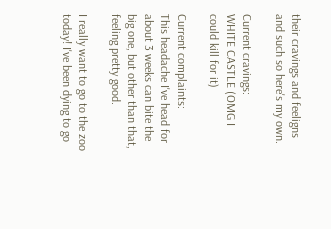their cravings and feeligns and such so here's my own.

Current cravings:
WHITE CASTLE (OMG I could kill for it)

Current complaints:
This headache I've head for about 3 weeks can bite the big one, but other than that, feeling pretty good.

I really want to go to the zoo today! I've been dying to go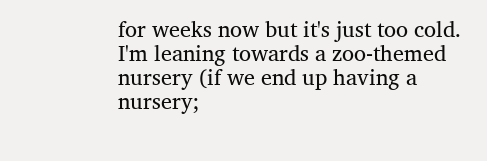for weeks now but it's just too cold. I'm leaning towards a zoo-themed nursery (if we end up having a nursery;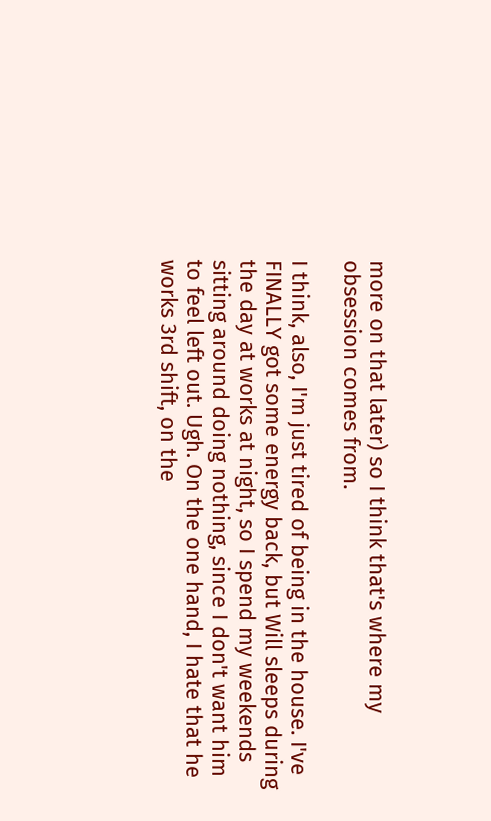more on that later) so I think that's where my obsession comes from.

I think, also, I'm just tired of being in the house. I've FINALLY got some energy back, but Will sleeps during the day at works at night, so I spend my weekends sitting around doing nothing, since I don't want him to feel left out. Ugh. On the one hand, I hate that he works 3rd shift, on the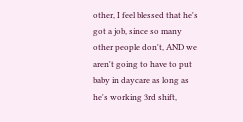other, I feel blessed that he's got a job, since so many other people don't, AND we aren't going to have to put baby in daycare as long as he's working 3rd shift,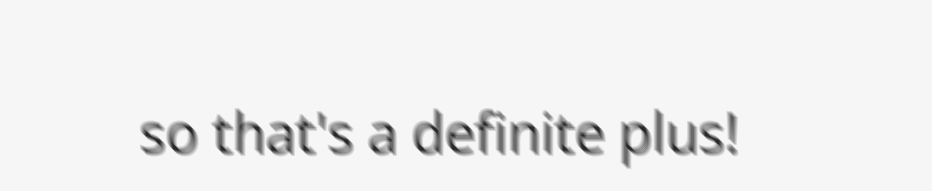so that's a definite plus!